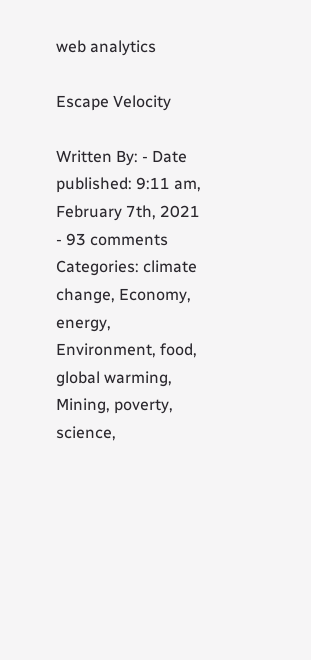web analytics

Escape Velocity

Written By: - Date published: 9:11 am, February 7th, 2021 - 93 comments
Categories: climate change, Economy, energy, Environment, food, global warming, Mining, poverty, science,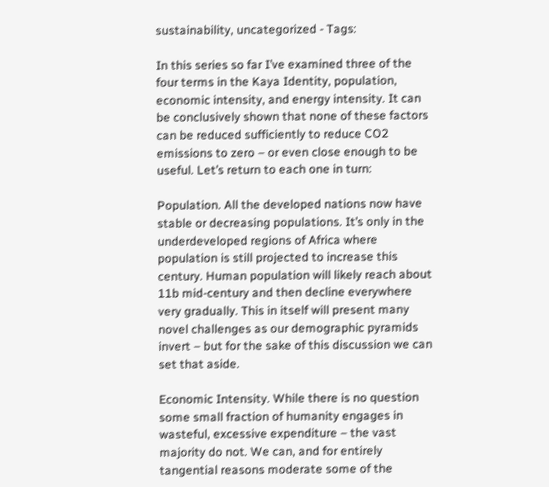sustainability, uncategorized - Tags:

In this series so far I’ve examined three of the four terms in the Kaya Identity, population, economic intensity, and energy intensity. It can be conclusively shown that none of these factors can be reduced sufficiently to reduce CO2 emissions to zero – or even close enough to be useful. Let’s return to each one in turn:

Population. All the developed nations now have stable or decreasing populations. It’s only in the underdeveloped regions of Africa where population is still projected to increase this century. Human population will likely reach about 11b mid-century and then decline everywhere very gradually. This in itself will present many novel challenges as our demographic pyramids invert – but for the sake of this discussion we can set that aside.

Economic Intensity. While there is no question some small fraction of humanity engages in wasteful, excessive expenditure – the vast majority do not. We can, and for entirely tangential reasons moderate some of the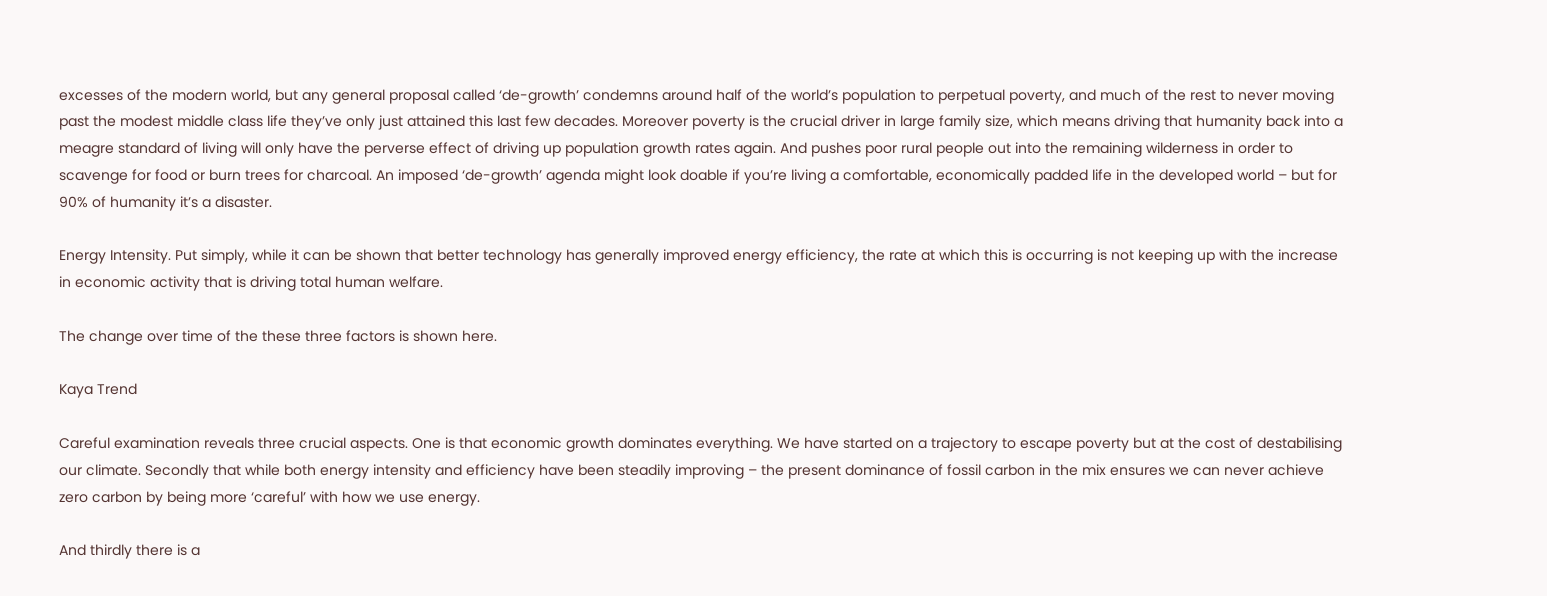excesses of the modern world, but any general proposal called ‘de-growth’ condemns around half of the world’s population to perpetual poverty, and much of the rest to never moving past the modest middle class life they’ve only just attained this last few decades. Moreover poverty is the crucial driver in large family size, which means driving that humanity back into a meagre standard of living will only have the perverse effect of driving up population growth rates again. And pushes poor rural people out into the remaining wilderness in order to scavenge for food or burn trees for charcoal. An imposed ‘de-growth’ agenda might look doable if you’re living a comfortable, economically padded life in the developed world – but for 90% of humanity it’s a disaster.

Energy Intensity. Put simply, while it can be shown that better technology has generally improved energy efficiency, the rate at which this is occurring is not keeping up with the increase in economic activity that is driving total human welfare.

The change over time of the these three factors is shown here.

Kaya Trend

Careful examination reveals three crucial aspects. One is that economic growth dominates everything. We have started on a trajectory to escape poverty but at the cost of destabilising our climate. Secondly that while both energy intensity and efficiency have been steadily improving – the present dominance of fossil carbon in the mix ensures we can never achieve zero carbon by being more ‘careful’ with how we use energy.

And thirdly there is a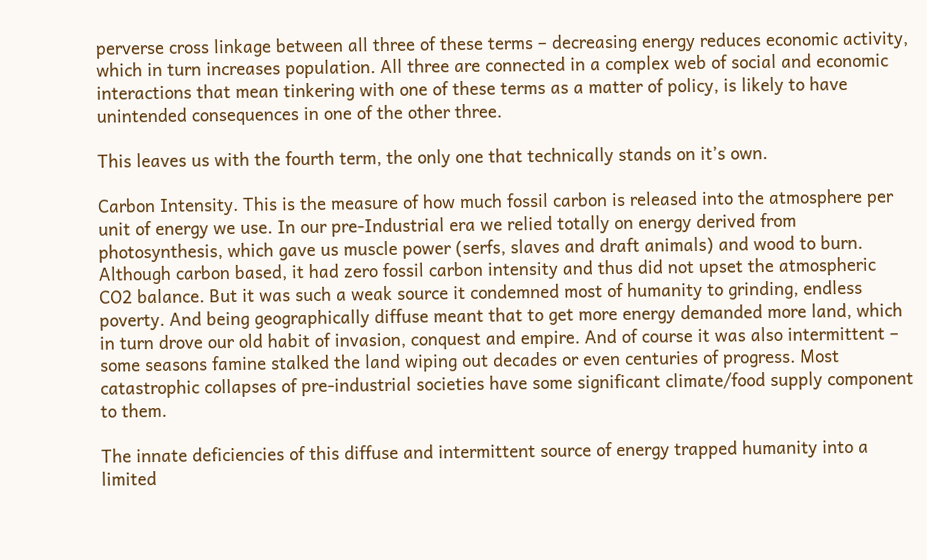perverse cross linkage between all three of these terms – decreasing energy reduces economic activity, which in turn increases population. All three are connected in a complex web of social and economic interactions that mean tinkering with one of these terms as a matter of policy, is likely to have unintended consequences in one of the other three.

This leaves us with the fourth term, the only one that technically stands on it’s own.

Carbon Intensity. This is the measure of how much fossil carbon is released into the atmosphere per unit of energy we use. In our pre-Industrial era we relied totally on energy derived from photosynthesis, which gave us muscle power (serfs, slaves and draft animals) and wood to burn. Although carbon based, it had zero fossil carbon intensity and thus did not upset the atmospheric CO2 balance. But it was such a weak source it condemned most of humanity to grinding, endless poverty. And being geographically diffuse meant that to get more energy demanded more land, which in turn drove our old habit of invasion, conquest and empire. And of course it was also intermittent – some seasons famine stalked the land wiping out decades or even centuries of progress. Most catastrophic collapses of pre-industrial societies have some significant climate/food supply component to them.

The innate deficiencies of this diffuse and intermittent source of energy trapped humanity into a limited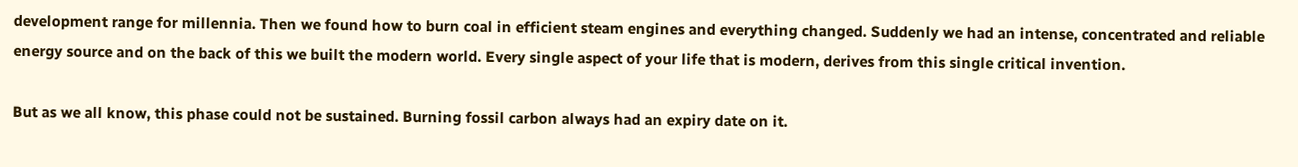development range for millennia. Then we found how to burn coal in efficient steam engines and everything changed. Suddenly we had an intense, concentrated and reliable energy source and on the back of this we built the modern world. Every single aspect of your life that is modern, derives from this single critical invention.

But as we all know, this phase could not be sustained. Burning fossil carbon always had an expiry date on it.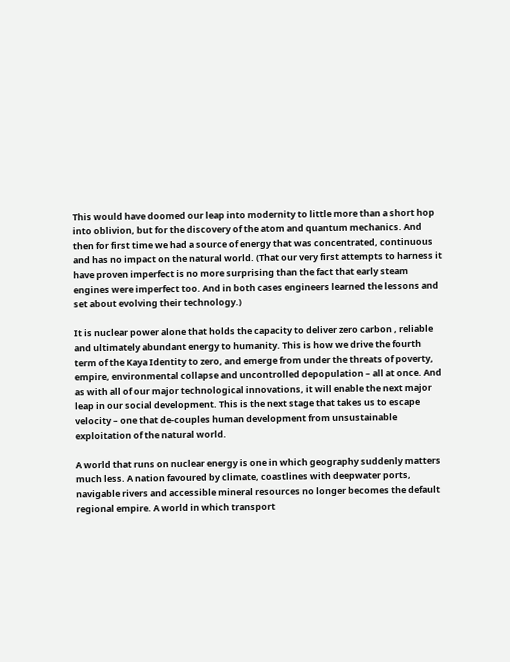This would have doomed our leap into modernity to little more than a short hop into oblivion, but for the discovery of the atom and quantum mechanics. And then for first time we had a source of energy that was concentrated, continuous and has no impact on the natural world. (That our very first attempts to harness it have proven imperfect is no more surprising than the fact that early steam engines were imperfect too. And in both cases engineers learned the lessons and set about evolving their technology.)

It is nuclear power alone that holds the capacity to deliver zero carbon , reliable and ultimately abundant energy to humanity. This is how we drive the fourth term of the Kaya Identity to zero, and emerge from under the threats of poverty, empire, environmental collapse and uncontrolled depopulation – all at once. And as with all of our major technological innovations, it will enable the next major leap in our social development. This is the next stage that takes us to escape velocity – one that de-couples human development from unsustainable exploitation of the natural world.

A world that runs on nuclear energy is one in which geography suddenly matters much less. A nation favoured by climate, coastlines with deepwater ports, navigable rivers and accessible mineral resources no longer becomes the default regional empire. A world in which transport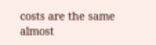costs are the same almost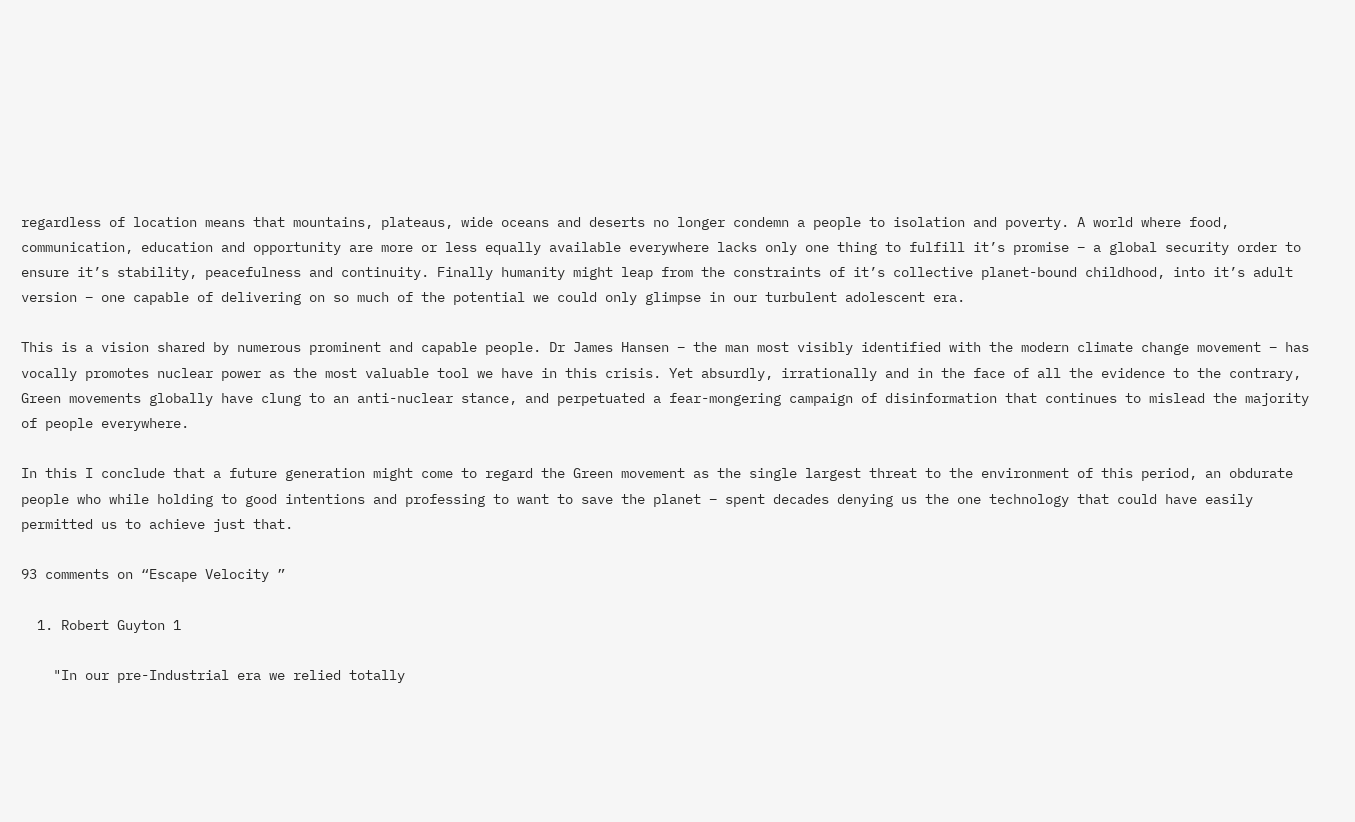regardless of location means that mountains, plateaus, wide oceans and deserts no longer condemn a people to isolation and poverty. A world where food, communication, education and opportunity are more or less equally available everywhere lacks only one thing to fulfill it’s promise – a global security order to ensure it’s stability, peacefulness and continuity. Finally humanity might leap from the constraints of it’s collective planet-bound childhood, into it’s adult version – one capable of delivering on so much of the potential we could only glimpse in our turbulent adolescent era.

This is a vision shared by numerous prominent and capable people. Dr James Hansen – the man most visibly identified with the modern climate change movement – has vocally promotes nuclear power as the most valuable tool we have in this crisis. Yet absurdly, irrationally and in the face of all the evidence to the contrary, Green movements globally have clung to an anti-nuclear stance, and perpetuated a fear-mongering campaign of disinformation that continues to mislead the majority of people everywhere.

In this I conclude that a future generation might come to regard the Green movement as the single largest threat to the environment of this period, an obdurate people who while holding to good intentions and professing to want to save the planet – spent decades denying us the one technology that could have easily permitted us to achieve just that.

93 comments on “Escape Velocity ”

  1. Robert Guyton 1

    "In our pre-Industrial era we relied totally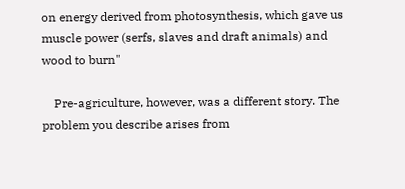on energy derived from photosynthesis, which gave us muscle power (serfs, slaves and draft animals) and wood to burn"

    Pre-agriculture, however, was a different story. The problem you describe arises from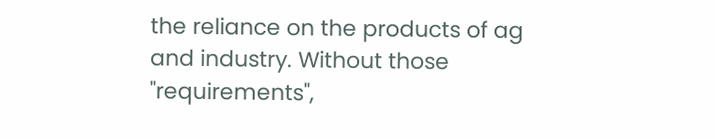the reliance on the products of ag and industry. Without those "requirements",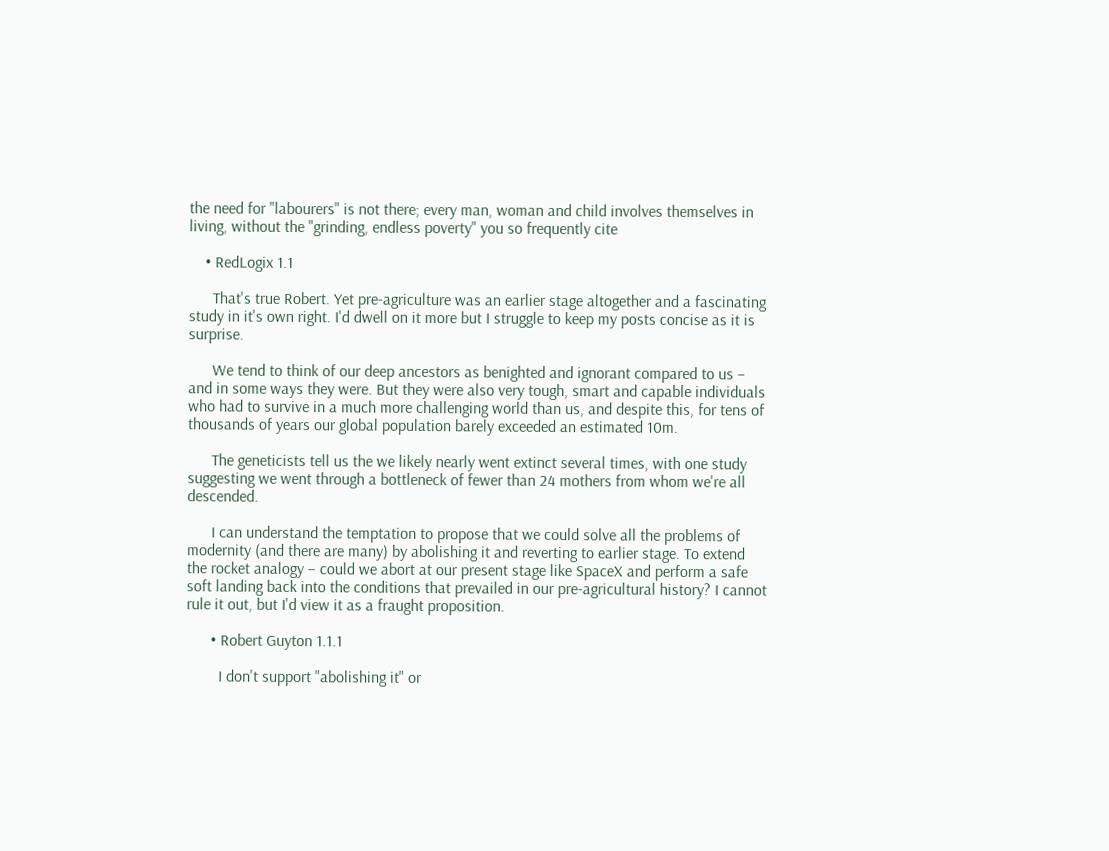the need for "labourers" is not there; every man, woman and child involves themselves in living, without the "grinding, endless poverty" you so frequently cite

    • RedLogix 1.1

      That's true Robert. Yet pre-agriculture was an earlier stage altogether and a fascinating study in it's own right. I'd dwell on it more but I struggle to keep my posts concise as it is surprise.

      We tend to think of our deep ancestors as benighted and ignorant compared to us – and in some ways they were. But they were also very tough, smart and capable individuals who had to survive in a much more challenging world than us, and despite this, for tens of thousands of years our global population barely exceeded an estimated 10m.

      The geneticists tell us the we likely nearly went extinct several times, with one study suggesting we went through a bottleneck of fewer than 24 mothers from whom we're all descended.

      I can understand the temptation to propose that we could solve all the problems of modernity (and there are many) by abolishing it and reverting to earlier stage. To extend the rocket analogy – could we abort at our present stage like SpaceX and perform a safe soft landing back into the conditions that prevailed in our pre-agricultural history? I cannot rule it out, but I'd view it as a fraught proposition.

      • Robert Guyton 1.1.1

        I don't support "abolishing it" or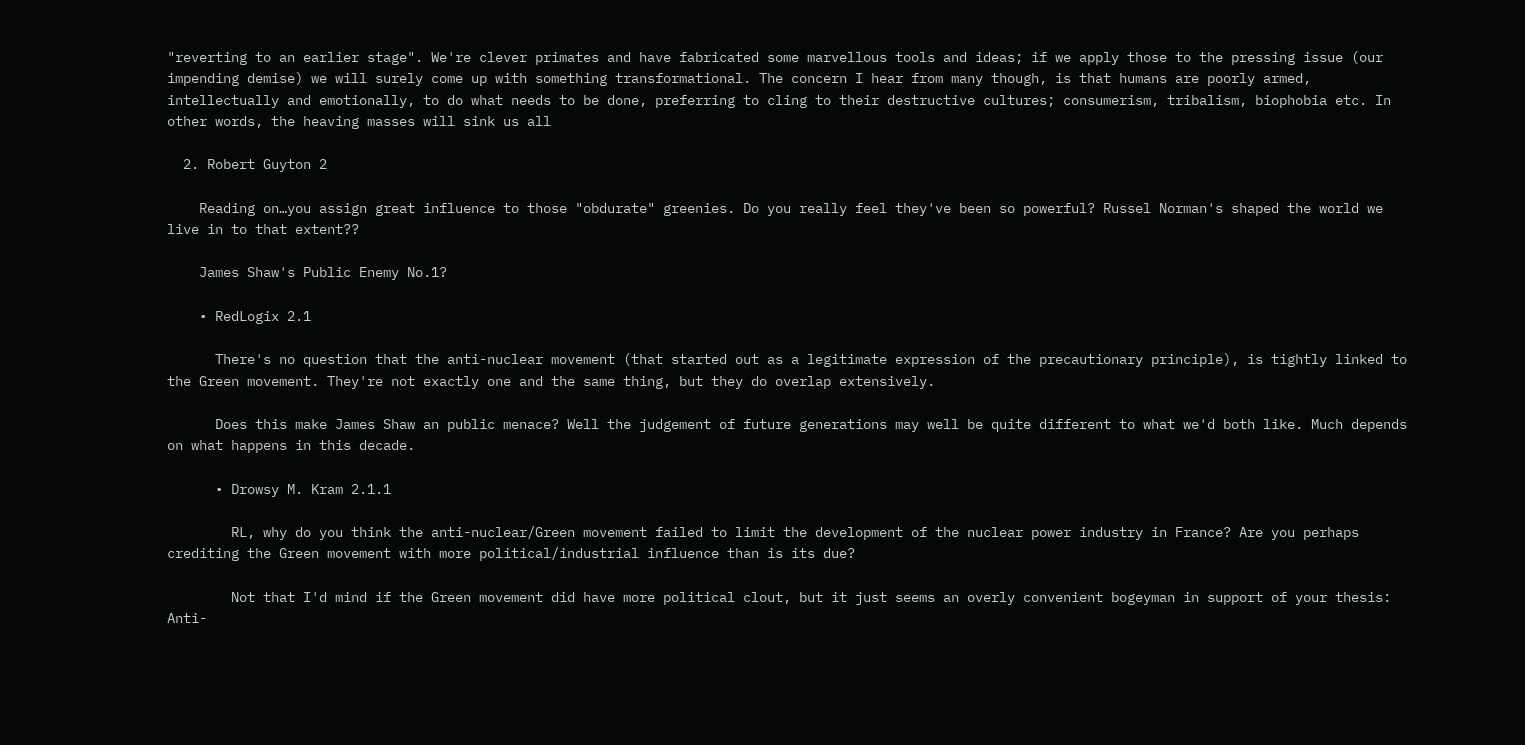"reverting to an earlier stage". We're clever primates and have fabricated some marvellous tools and ideas; if we apply those to the pressing issue (our impending demise) we will surely come up with something transformational. The concern I hear from many though, is that humans are poorly armed, intellectually and emotionally, to do what needs to be done, preferring to cling to their destructive cultures; consumerism, tribalism, biophobia etc. In other words, the heaving masses will sink us all

  2. Robert Guyton 2

    Reading on…you assign great influence to those "obdurate" greenies. Do you really feel they've been so powerful? Russel Norman's shaped the world we live in to that extent??

    James Shaw's Public Enemy No.1?

    • RedLogix 2.1

      There's no question that the anti-nuclear movement (that started out as a legitimate expression of the precautionary principle), is tightly linked to the Green movement. They're not exactly one and the same thing, but they do overlap extensively.

      Does this make James Shaw an public menace? Well the judgement of future generations may well be quite different to what we'd both like. Much depends on what happens in this decade.

      • Drowsy M. Kram 2.1.1

        RL, why do you think the anti-nuclear/Green movement failed to limit the development of the nuclear power industry in France? Are you perhaps crediting the Green movement with more political/industrial influence than is its due?

        Not that I'd mind if the Green movement did have more political clout, but it just seems an overly convenient bogeyman in support of your thesis: Anti-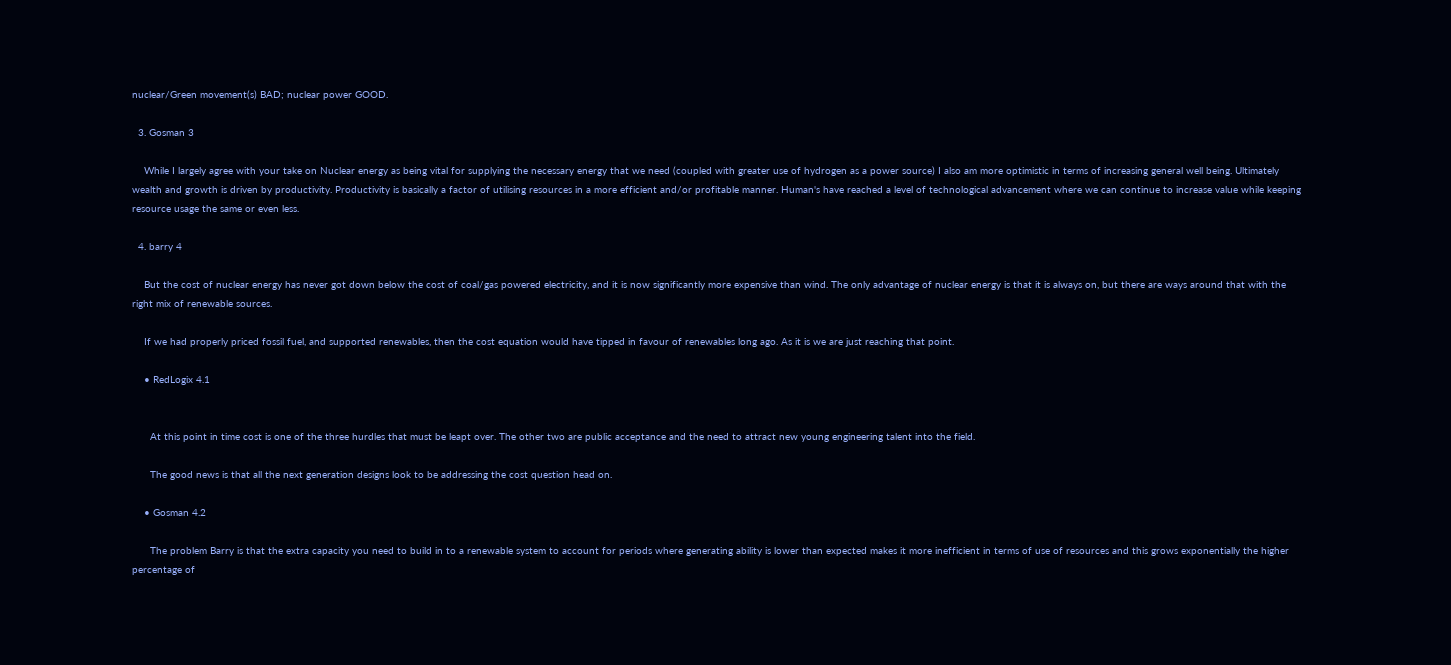nuclear/Green movement(s) BAD; nuclear power GOOD.

  3. Gosman 3

    While I largely agree with your take on Nuclear energy as being vital for supplying the necessary energy that we need (coupled with greater use of hydrogen as a power source) I also am more optimistic in terms of increasing general well being. Ultimately wealth and growth is driven by productivity. Productivity is basically a factor of utilising resources in a more efficient and/or profitable manner. Human's have reached a level of technological advancement where we can continue to increase value while keeping resource usage the same or even less.

  4. barry 4

    But the cost of nuclear energy has never got down below the cost of coal/gas powered electricity, and it is now significantly more expensive than wind. The only advantage of nuclear energy is that it is always on, but there are ways around that with the right mix of renewable sources.

    If we had properly priced fossil fuel, and supported renewables, then the cost equation would have tipped in favour of renewables long ago. As it is we are just reaching that point.

    • RedLogix 4.1


      At this point in time cost is one of the three hurdles that must be leapt over. The other two are public acceptance and the need to attract new young engineering talent into the field.

      The good news is that all the next generation designs look to be addressing the cost question head on.

    • Gosman 4.2

      The problem Barry is that the extra capacity you need to build in to a renewable system to account for periods where generating ability is lower than expected makes it more inefficient in terms of use of resources and this grows exponentially the higher percentage of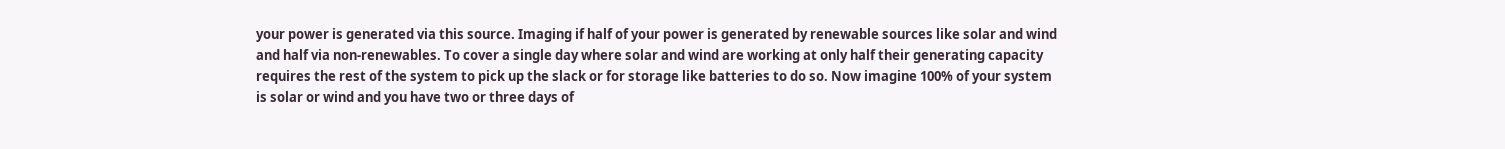your power is generated via this source. Imaging if half of your power is generated by renewable sources like solar and wind and half via non-renewables. To cover a single day where solar and wind are working at only half their generating capacity requires the rest of the system to pick up the slack or for storage like batteries to do so. Now imagine 100% of your system is solar or wind and you have two or three days of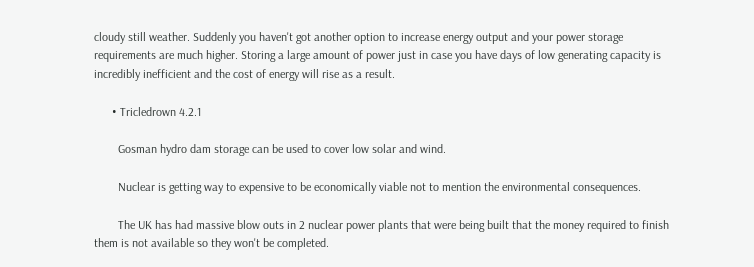cloudy still weather. Suddenly you haven't got another option to increase energy output and your power storage requirements are much higher. Storing a large amount of power just in case you have days of low generating capacity is incredibly inefficient and the cost of energy will rise as a result.

      • Tricledrown 4.2.1

        Gosman hydro dam storage can be used to cover low solar and wind.

        Nuclear is getting way to expensive to be economically viable not to mention the environmental consequences.

        The UK has had massive blow outs in 2 nuclear power plants that were being built that the money required to finish them is not available so they won't be completed.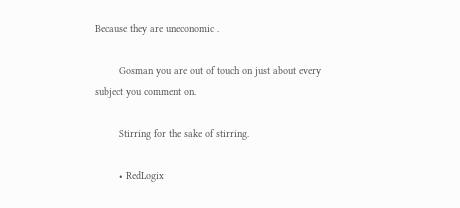Because they are uneconomic .

        Gosman you are out of touch on just about every subject you comment on.

        Stirring for the sake of stirring.

        • RedLogix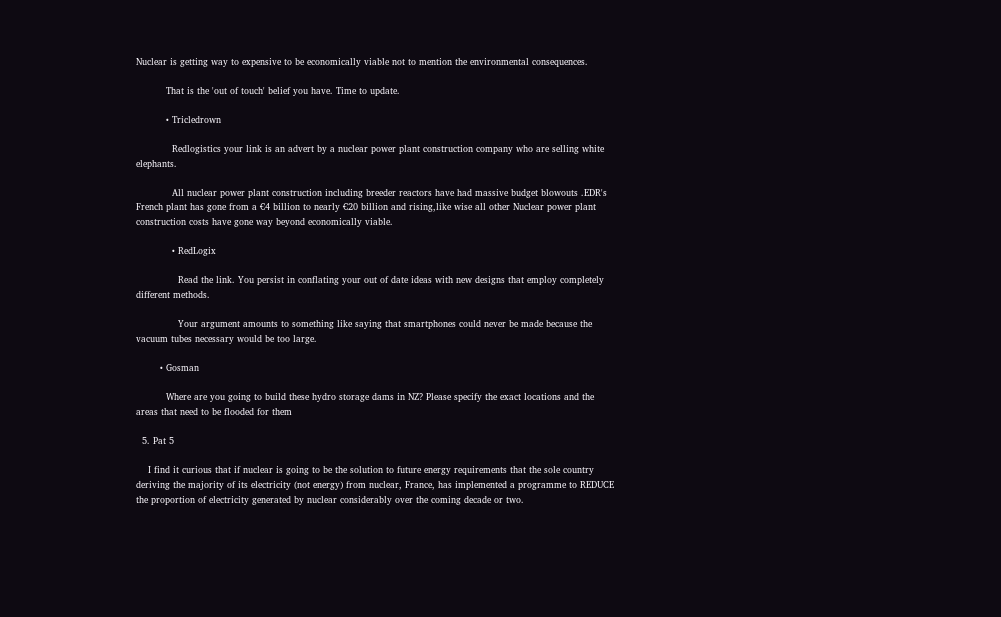Nuclear is getting way to expensive to be economically viable not to mention the environmental consequences.

          That is the 'out of touch' belief you have. Time to update.

          • Tricledrown

            Redlogistics your link is an advert by a nuclear power plant construction company who are selling white elephants.

            All nuclear power plant construction including breeder reactors have had massive budget blowouts .EDR's French plant has gone from a €4 billion to nearly €20 billion and rising,like wise all other Nuclear power plant construction costs have gone way beyond economically viable.

            • RedLogix

              Read the link. You persist in conflating your out of date ideas with new designs that employ completely different methods.

              Your argument amounts to something like saying that smartphones could never be made because the vacuum tubes necessary would be too large.

        • Gosman

          Where are you going to build these hydro storage dams in NZ? Please specify the exact locations and the areas that need to be flooded for them

  5. Pat 5

    I find it curious that if nuclear is going to be the solution to future energy requirements that the sole country deriving the majority of its electricity (not energy) from nuclear, France, has implemented a programme to REDUCE the proportion of electricity generated by nuclear considerably over the coming decade or two.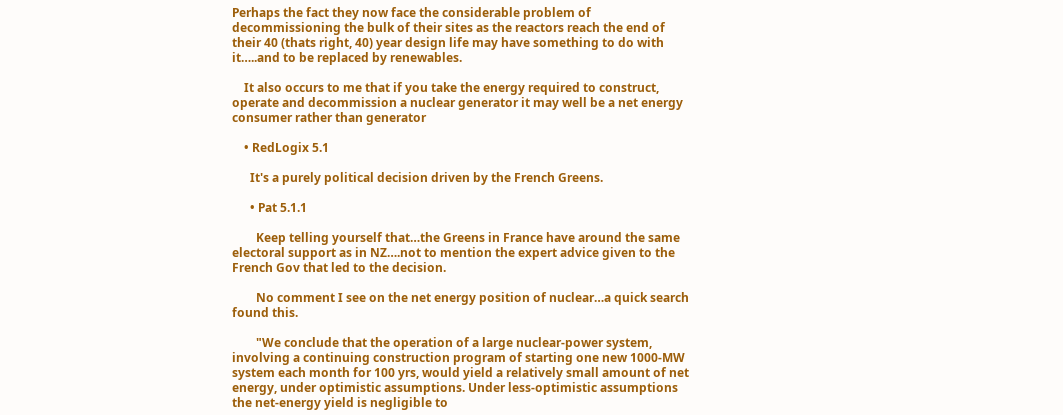Perhaps the fact they now face the considerable problem of decommissioning the bulk of their sites as the reactors reach the end of their 40 (thats right, 40) year design life may have something to do with it…..and to be replaced by renewables.

    It also occurs to me that if you take the energy required to construct, operate and decommission a nuclear generator it may well be a net energy consumer rather than generator

    • RedLogix 5.1

      It's a purely political decision driven by the French Greens.

      • Pat 5.1.1

        Keep telling yourself that…the Greens in France have around the same electoral support as in NZ….not to mention the expert advice given to the French Gov that led to the decision.

        No comment I see on the net energy position of nuclear…a quick search found this.

        "We conclude that the operation of a large nuclear-power system, involving a continuing construction program of starting one new 1000-MW system each month for 100 yrs, would yield a relatively small amount of net energy, under optimistic assumptions. Under less-optimistic assumptions the net-energy yield is negligible to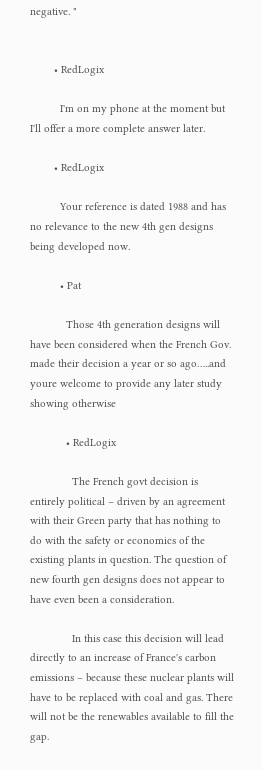negative. "


        • RedLogix

          I'm on my phone at the moment but I'll offer a more complete answer later.

        • RedLogix

          Your reference is dated 1988 and has no relevance to the new 4th gen designs being developed now.

          • Pat

            Those 4th generation designs will have been considered when the French Gov. made their decision a year or so ago…..and youre welcome to provide any later study showing otherwise

            • RedLogix

              The French govt decision is entirely political – driven by an agreement with their Green party that has nothing to do with the safety or economics of the existing plants in question. The question of new fourth gen designs does not appear to have even been a consideration.

              In this case this decision will lead directly to an increase of France's carbon emissions – because these nuclear plants will have to be replaced with coal and gas. There will not be the renewables available to fill the gap.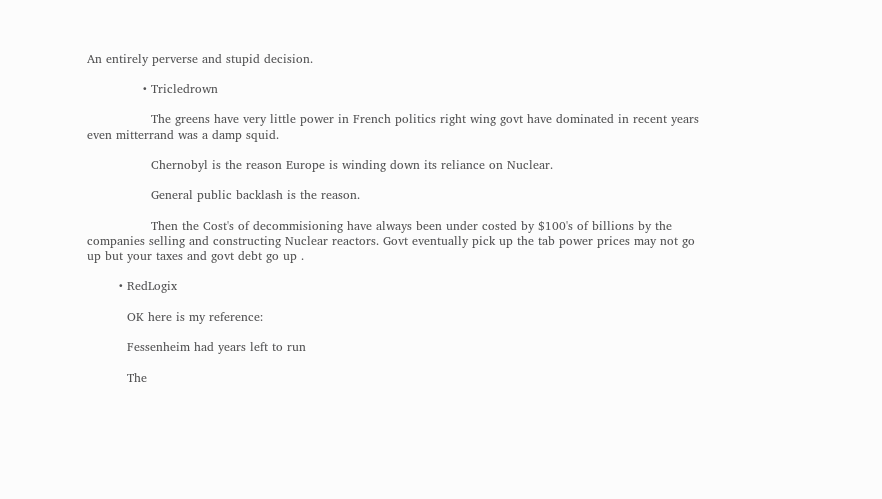An entirely perverse and stupid decision.

              • Tricledrown

                The greens have very little power in French politics right wing govt have dominated in recent years even mitterrand was a damp squid.

                Chernobyl is the reason Europe is winding down its reliance on Nuclear.

                General public backlash is the reason.

                Then the Cost's of decommisioning have always been under costed by $100's of billions by the companies selling and constructing Nuclear reactors. Govt eventually pick up the tab power prices may not go up but your taxes and govt debt go up .

        • RedLogix

          OK here is my reference:

          Fessenheim had years left to run

          The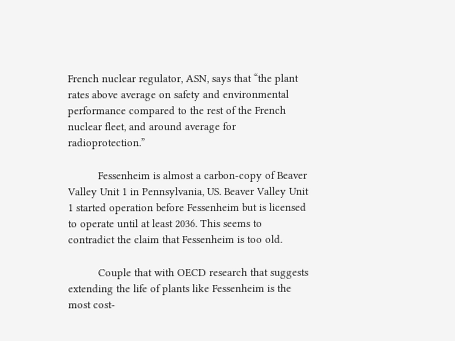French nuclear regulator, ASN, says that “the plant rates above average on safety and environmental performance compared to the rest of the French nuclear fleet, and around average for radioprotection.”

          Fessenheim is almost a carbon-copy of Beaver Valley Unit 1 in Pennsylvania, US. Beaver Valley Unit 1 started operation before Fessenheim but is licensed to operate until at least 2036. This seems to contradict the claim that Fessenheim is too old.

          Couple that with OECD research that suggests extending the life of plants like Fessenheim is the most cost-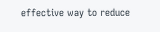effective way to reduce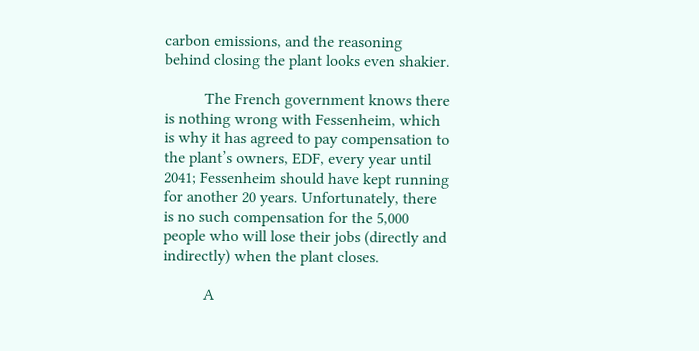carbon emissions, and the reasoning behind closing the plant looks even shakier.

          The French government knows there is nothing wrong with Fessenheim, which is why it has agreed to pay compensation to the plant’s owners, EDF, every year until 2041; Fessenheim should have kept running for another 20 years. Unfortunately, there is no such compensation for the 5,000 people who will lose their jobs (directly and indirectly) when the plant closes.

          A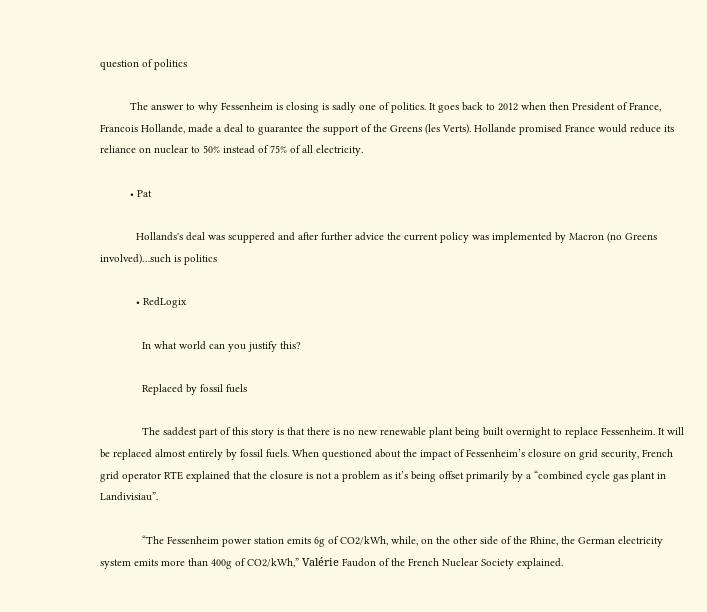question of politics

          The answer to why Fessenheim is closing is sadly one of politics. It goes back to 2012 when then President of France, Francois Hollande, made a deal to guarantee the support of the Greens (les Verts). Hollande promised France would reduce its reliance on nuclear to 50% instead of 75% of all electricity.

          • Pat

            Hollands's deal was scuppered and after further advice the current policy was implemented by Macron (no Greens involved)…such is politics

            • RedLogix

              In what world can you justify this?

              Replaced by fossil fuels

              The saddest part of this story is that there is no new renewable plant being built overnight to replace Fessenheim. It will be replaced almost entirely by fossil fuels. When questioned about the impact of Fessenheim’s closure on grid security, French grid operator RTE explained that the closure is not a problem as it’s being offset primarily by a “combined cycle gas plant in Landivisiau”.

              “The Fessenheim power station emits 6g of CO2/kWh, while, on the other side of the Rhine, the German electricity system emits more than 400g of CO2/kWh,” Valérie Faudon of the French Nuclear Society explained.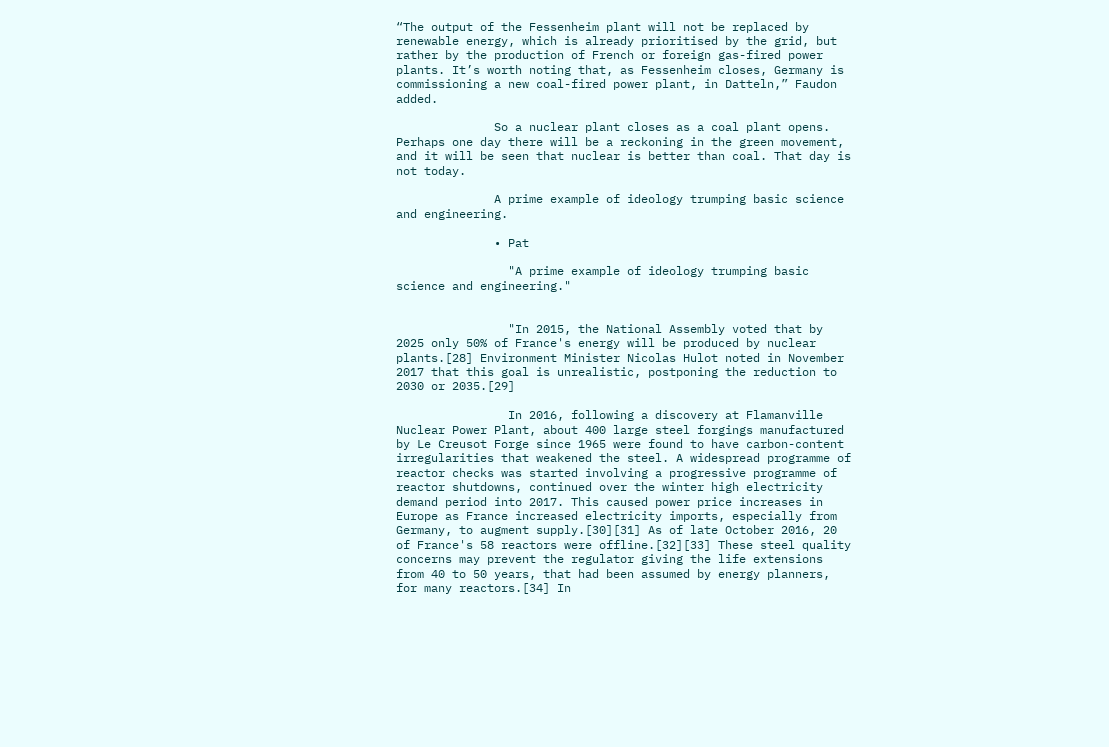“The output of the Fessenheim plant will not be replaced by renewable energy, which is already prioritised by the grid, but rather by the production of French or foreign gas-fired power plants. It’s worth noting that, as Fessenheim closes, Germany is commissioning a new coal-fired power plant, in Datteln,” Faudon added.

              So a nuclear plant closes as a coal plant opens. Perhaps one day there will be a reckoning in the green movement, and it will be seen that nuclear is better than coal. That day is not today.

              A prime example of ideology trumping basic science and engineering.

              • Pat

                "A prime example of ideology trumping basic science and engineering."


                "In 2015, the National Assembly voted that by 2025 only 50% of France's energy will be produced by nuclear plants.[28] Environment Minister Nicolas Hulot noted in November 2017 that this goal is unrealistic, postponing the reduction to 2030 or 2035.[29]

                In 2016, following a discovery at Flamanville Nuclear Power Plant, about 400 large steel forgings manufactured by Le Creusot Forge since 1965 were found to have carbon-content irregularities that weakened the steel. A widespread programme of reactor checks was started involving a progressive programme of reactor shutdowns, continued over the winter high electricity demand period into 2017. This caused power price increases in Europe as France increased electricity imports, especially from Germany, to augment supply.[30][31] As of late October 2016, 20 of France's 58 reactors were offline.[32][33] These steel quality concerns may prevent the regulator giving the life extensions from 40 to 50 years, that had been assumed by energy planners, for many reactors.[34] In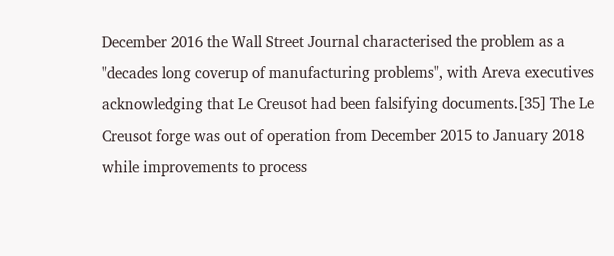December 2016 the Wall Street Journal characterised the problem as a "decades long coverup of manufacturing problems", with Areva executives acknowledging that Le Creusot had been falsifying documents.[35] The Le Creusot forge was out of operation from December 2015 to January 2018 while improvements to process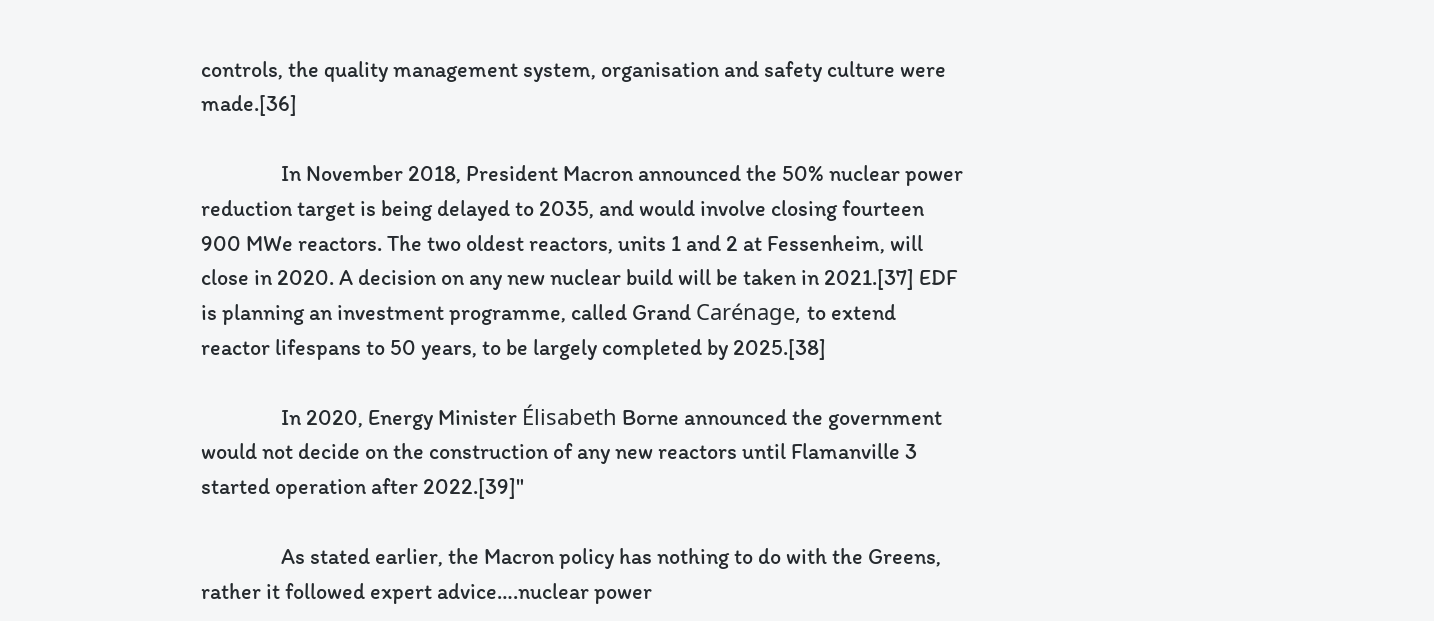controls, the quality management system, organisation and safety culture were made.[36]

                In November 2018, President Macron announced the 50% nuclear power reduction target is being delayed to 2035, and would involve closing fourteen 900 MWe reactors. The two oldest reactors, units 1 and 2 at Fessenheim, will close in 2020. A decision on any new nuclear build will be taken in 2021.[37] EDF is planning an investment programme, called Grand Carénage, to extend reactor lifespans to 50 years, to be largely completed by 2025.[38]

                In 2020, Energy Minister Élisabeth Borne announced the government would not decide on the construction of any new reactors until Flamanville 3 started operation after 2022.[39]"

                As stated earlier, the Macron policy has nothing to do with the Greens, rather it followed expert advice….nuclear power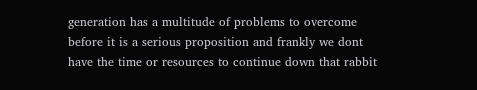generation has a multitude of problems to overcome before it is a serious proposition and frankly we dont have the time or resources to continue down that rabbit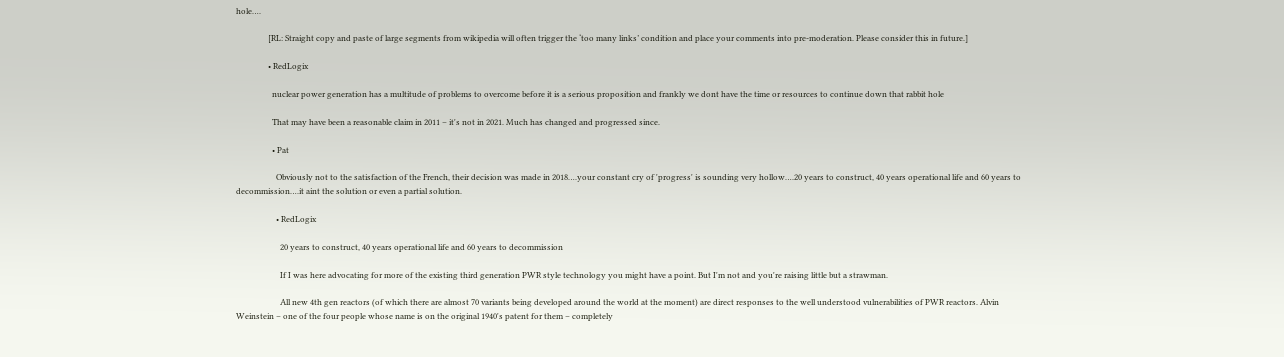hole….

                [RL: Straight copy and paste of large segments from wikipedia will often trigger the ‘too many links’ condition and place your comments into pre-moderation. Please consider this in future.]

                • RedLogix

                  nuclear power generation has a multitude of problems to overcome before it is a serious proposition and frankly we dont have the time or resources to continue down that rabbit hole

                  That may have been a reasonable claim in 2011 – it's not in 2021. Much has changed and progressed since.

                  • Pat

                    Obviously not to the satisfaction of the French, their decision was made in 2018….your constant cry of 'progress' is sounding very hollow….20 years to construct, 40 years operational life and 60 years to decommission….it aint the solution or even a partial solution.

                    • RedLogix

                      20 years to construct, 40 years operational life and 60 years to decommission

                      If I was here advocating for more of the existing third generation PWR style technology you might have a point. But I'm not and you're raising little but a strawman.

                      All new 4th gen reactors (of which there are almost 70 variants being developed around the world at the moment) are direct responses to the well understood vulnerabilities of PWR reactors. Alvin Weinstein – one of the four people whose name is on the original 1940's patent for them – completely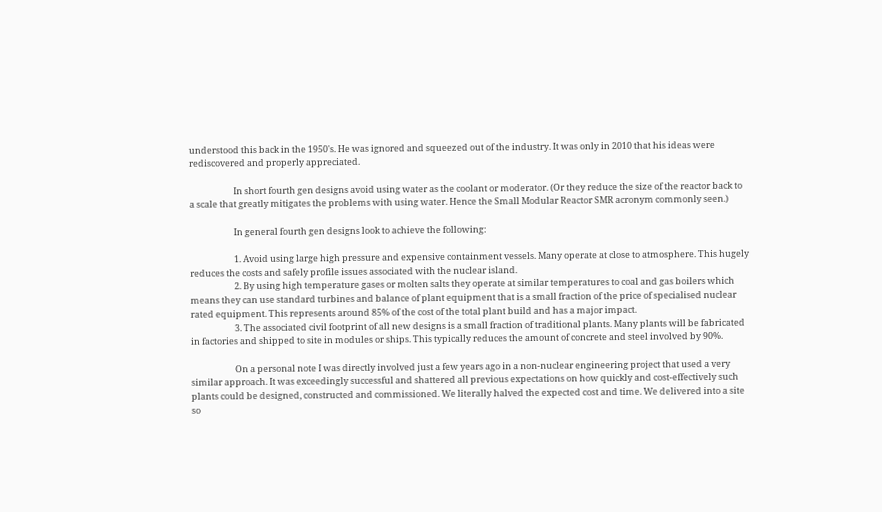understood this back in the 1950's. He was ignored and squeezed out of the industry. It was only in 2010 that his ideas were rediscovered and properly appreciated.

                      In short fourth gen designs avoid using water as the coolant or moderator. (Or they reduce the size of the reactor back to a scale that greatly mitigates the problems with using water. Hence the Small Modular Reactor SMR acronym commonly seen.)

                      In general fourth gen designs look to achieve the following:

                      1. Avoid using large high pressure and expensive containment vessels. Many operate at close to atmosphere. This hugely reduces the costs and safely profile issues associated with the nuclear island.
                      2. By using high temperature gases or molten salts they operate at similar temperatures to coal and gas boilers which means they can use standard turbines and balance of plant equipment that is a small fraction of the price of specialised nuclear rated equipment. This represents around 85% of the cost of the total plant build and has a major impact.
                      3. The associated civil footprint of all new designs is a small fraction of traditional plants. Many plants will be fabricated in factories and shipped to site in modules or ships. This typically reduces the amount of concrete and steel involved by 90%.

                      On a personal note I was directly involved just a few years ago in a non-nuclear engineering project that used a very similar approach. It was exceedingly successful and shattered all previous expectations on how quickly and cost-effectively such plants could be designed, constructed and commissioned. We literally halved the expected cost and time. We delivered into a site so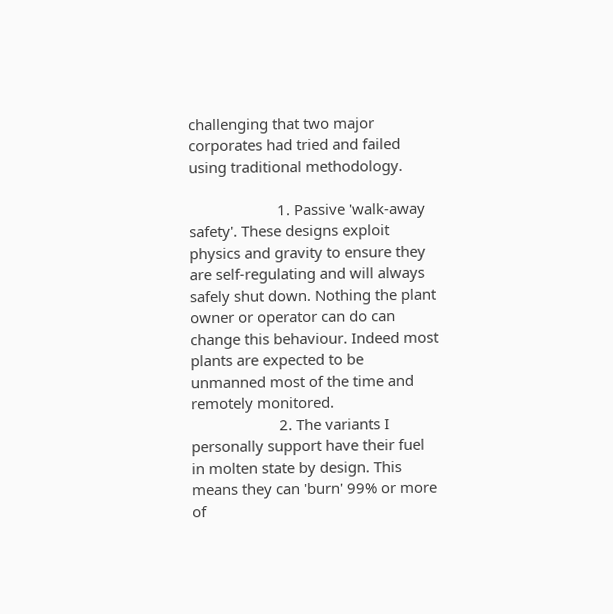challenging that two major corporates had tried and failed using traditional methodology.

                      1. Passive 'walk-away safety'. These designs exploit physics and gravity to ensure they are self-regulating and will always safely shut down. Nothing the plant owner or operator can do can change this behaviour. Indeed most plants are expected to be unmanned most of the time and remotely monitored.
                      2. The variants I personally support have their fuel in molten state by design. This means they can 'burn' 99% or more of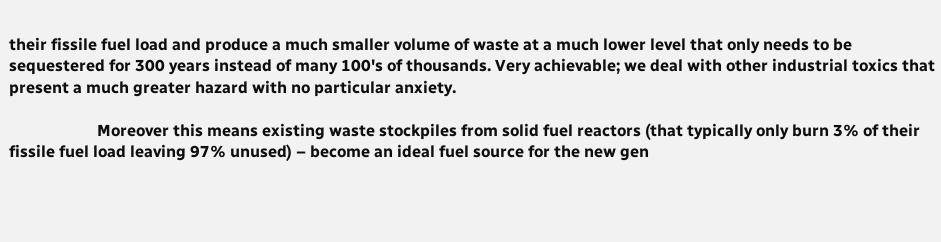their fissile fuel load and produce a much smaller volume of waste at a much lower level that only needs to be sequestered for 300 years instead of many 100's of thousands. Very achievable; we deal with other industrial toxics that present a much greater hazard with no particular anxiety.

                      Moreover this means existing waste stockpiles from solid fuel reactors (that typically only burn 3% of their fissile fuel load leaving 97% unused) – become an ideal fuel source for the new gen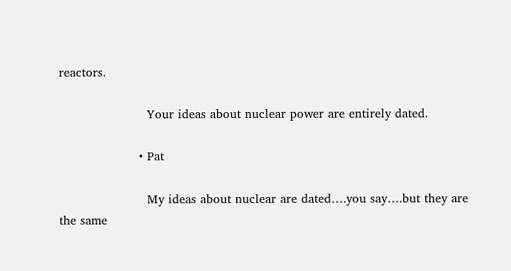reactors.

                      Your ideas about nuclear power are entirely dated.

                    • Pat

                      My ideas about nuclear are dated….you say….but they are the same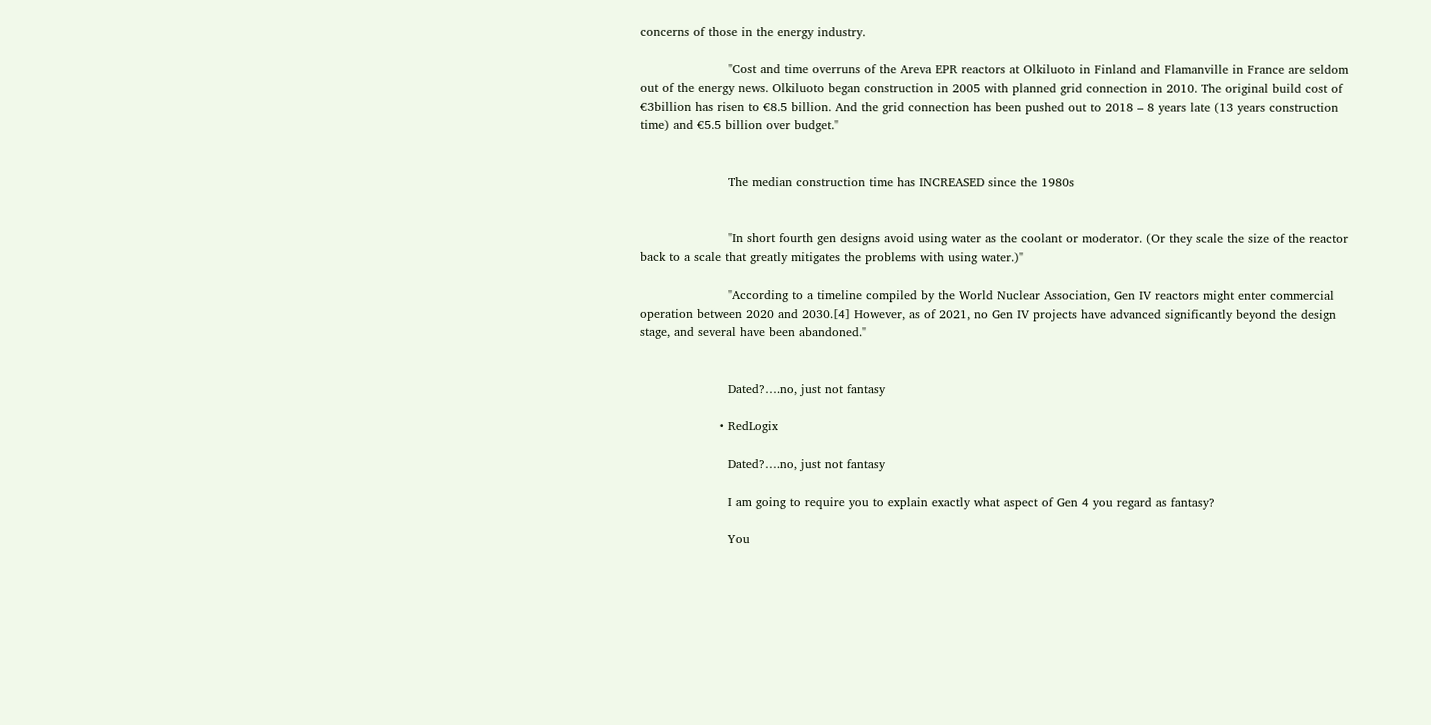concerns of those in the energy industry.

                      "Cost and time overruns of the Areva EPR reactors at Olkiluoto in Finland and Flamanville in France are seldom out of the energy news. Olkiluoto began construction in 2005 with planned grid connection in 2010. The original build cost of €3billion has risen to €8.5 billion. And the grid connection has been pushed out to 2018 – 8 years late (13 years construction time) and €5.5 billion over budget."


                      The median construction time has INCREASED since the 1980s


                      "In short fourth gen designs avoid using water as the coolant or moderator. (Or they scale the size of the reactor back to a scale that greatly mitigates the problems with using water.)"

                      "According to a timeline compiled by the World Nuclear Association, Gen IV reactors might enter commercial operation between 2020 and 2030.[4] However, as of 2021, no Gen IV projects have advanced significantly beyond the design stage, and several have been abandoned."


                      Dated?….no, just not fantasy

                    • RedLogix

                      Dated?….no, just not fantasy

                      I am going to require you to explain exactly what aspect of Gen 4 you regard as fantasy?

                      You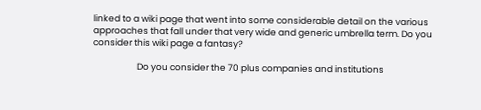linked to a wiki page that went into some considerable detail on the various approaches that fall under that very wide and generic umbrella term. Do you consider this wiki page a fantasy?

                      Do you consider the 70 plus companies and institutions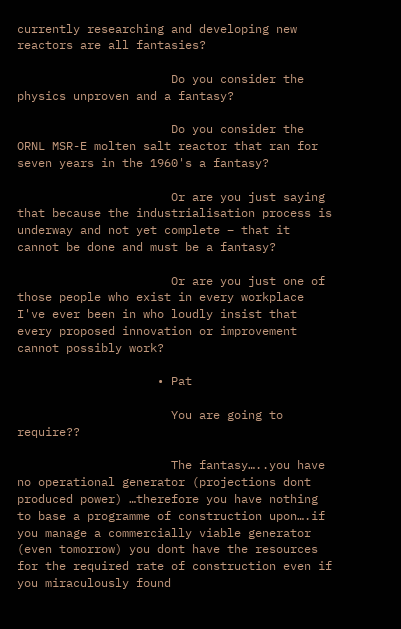currently researching and developing new reactors are all fantasies?

                      Do you consider the physics unproven and a fantasy?

                      Do you consider the ORNL MSR-E molten salt reactor that ran for seven years in the 1960's a fantasy?

                      Or are you just saying that because the industrialisation process is underway and not yet complete – that it cannot be done and must be a fantasy?

                      Or are you just one of those people who exist in every workplace I've ever been in who loudly insist that every proposed innovation or improvement cannot possibly work?

                    • Pat

                      You are going to require??

                      The fantasy…..you have no operational generator (projections dont produced power) …therefore you have nothing to base a programme of construction upon….if you manage a commercially viable generator (even tomorrow) you dont have the resources for the required rate of construction even if you miraculously found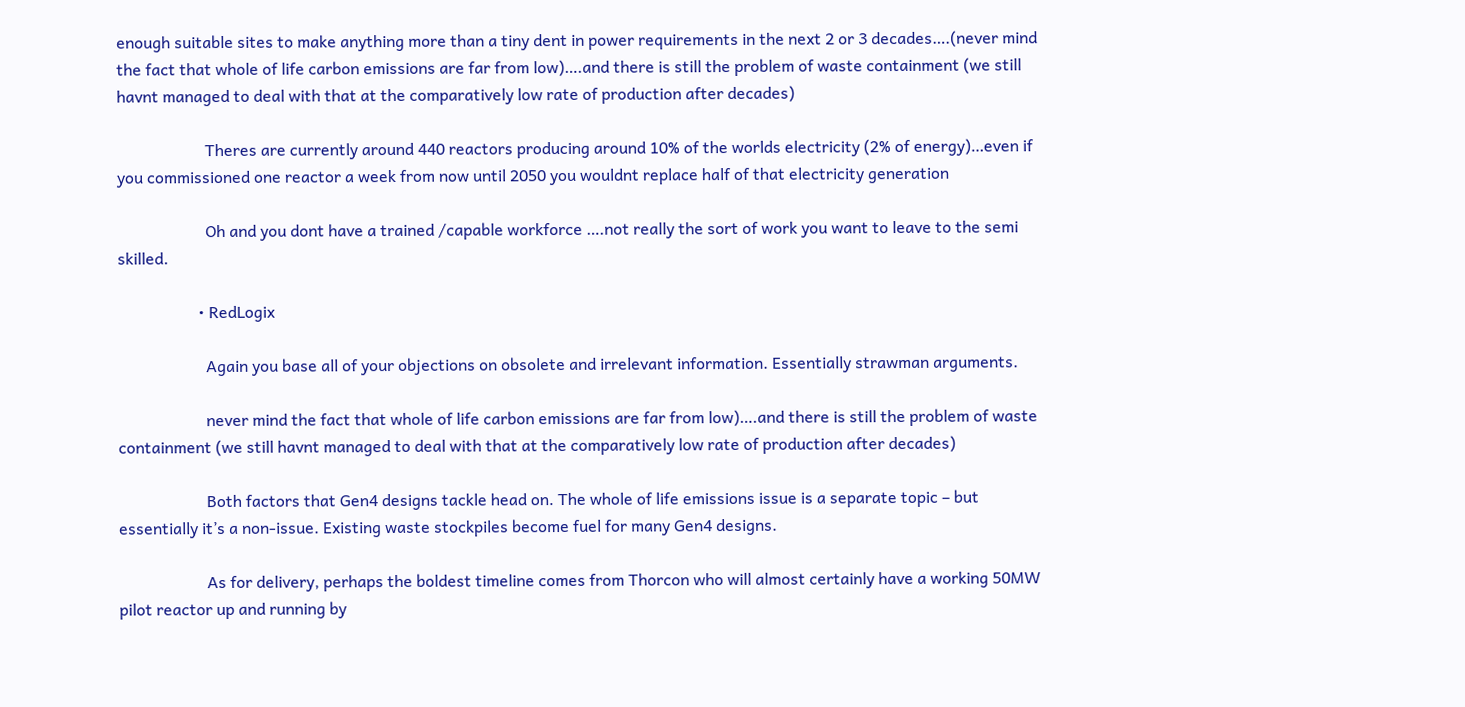enough suitable sites to make anything more than a tiny dent in power requirements in the next 2 or 3 decades….(never mind the fact that whole of life carbon emissions are far from low)….and there is still the problem of waste containment (we still havnt managed to deal with that at the comparatively low rate of production after decades)

                      Theres are currently around 440 reactors producing around 10% of the worlds electricity (2% of energy)…even if you commissioned one reactor a week from now until 2050 you wouldnt replace half of that electricity generation

                      Oh and you dont have a trained /capable workforce ….not really the sort of work you want to leave to the semi skilled.

                    • RedLogix

                      Again you base all of your objections on obsolete and irrelevant information. Essentially strawman arguments.

                      never mind the fact that whole of life carbon emissions are far from low)….and there is still the problem of waste containment (we still havnt managed to deal with that at the comparatively low rate of production after decades)

                      Both factors that Gen4 designs tackle head on. The whole of life emissions issue is a separate topic – but essentially it’s a non-issue. Existing waste stockpiles become fuel for many Gen4 designs.

                      As for delivery, perhaps the boldest timeline comes from Thorcon who will almost certainly have a working 50MW pilot reactor up and running by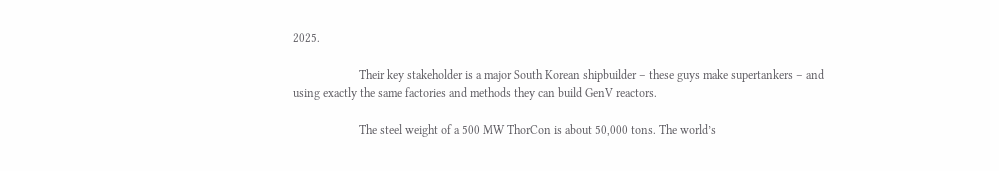2025.

                      Their key stakeholder is a major South Korean shipbuilder – these guys make supertankers – and using exactly the same factories and methods they can build GenV reactors.

                      The steel weight of a 500 MW ThorCon is about 50,000 tons. The world’s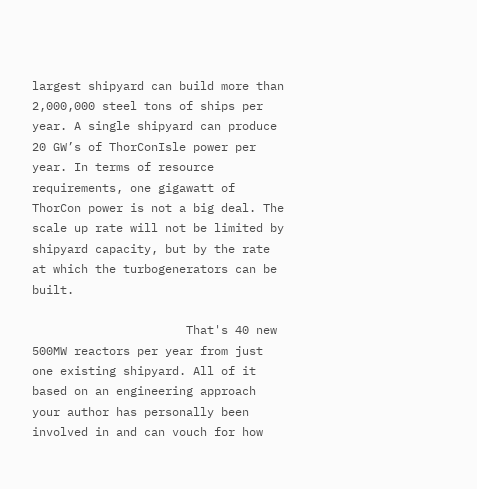largest shipyard can build more than 2,000,000 steel tons of ships per year. A single shipyard can produce 20 GW’s of ThorConIsle power per year. In terms of resource requirements, one gigawatt of ThorCon power is not a big deal. The scale up rate will not be limited by shipyard capacity, but by the rate at which the turbogenerators can be built.

                      That's 40 new 500MW reactors per year from just one existing shipyard. All of it based on an engineering approach your author has personally been involved in and can vouch for how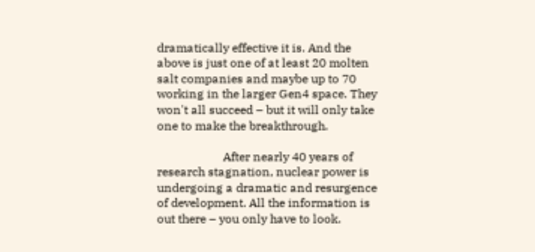dramatically effective it is. And the above is just one of at least 20 molten salt companies and maybe up to 70 working in the larger Gen4 space. They won't all succeed – but it will only take one to make the breakthrough.

                      After nearly 40 years of research stagnation, nuclear power is undergoing a dramatic and resurgence of development. All the information is out there – you only have to look.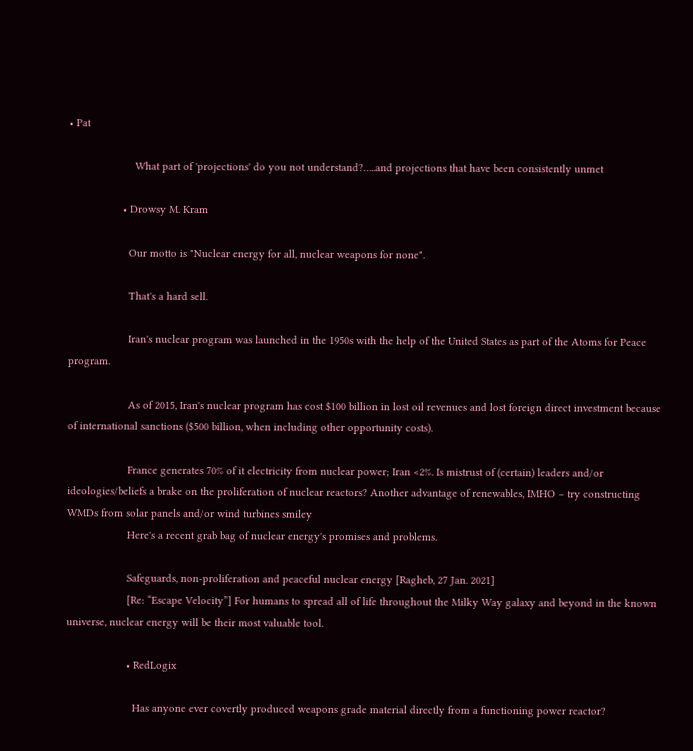• Pat

                      What part of 'projections' do you not understand?…..and projections that have been consistently unmet

                  • Drowsy M. Kram

                    Our motto is "Nuclear energy for all, nuclear weapons for none".

                    That's a hard sell.

                    Iran's nuclear program was launched in the 1950s with the help of the United States as part of the Atoms for Peace program.

                    As of 2015, Iran's nuclear program has cost $100 billion in lost oil revenues and lost foreign direct investment because of international sanctions ($500 billion, when including other opportunity costs).

                    France generates 70% of it electricity from nuclear power; Iran <2%. Is mistrust of (certain) leaders and/or ideologies/beliefs a brake on the proliferation of nuclear reactors? Another advantage of renewables, IMHO – try constructing WMDs from solar panels and/or wind turbines smiley
                    Here's a recent grab bag of nuclear energy's promises and problems.

                    Safeguards, non-proliferation and peaceful nuclear energy [Ragheb, 27 Jan. 2021]
                    [Re: “Escape Velocity”] For humans to spread all of life throughout the Milky Way galaxy and beyond in the known universe, nuclear energy will be their most valuable tool.

                    • RedLogix

                      Has anyone ever covertly produced weapons grade material directly from a functioning power reactor?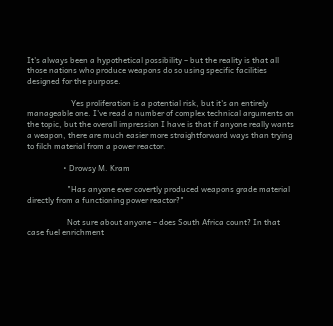It's always been a hypothetical possibility – but the reality is that all those nations who produce weapons do so using specific facilities designed for the purpose.

                      Yes proliferation is a potential risk, but it's an entirely manageable one. I've read a number of complex technical arguments on the topic, but the overall impression I have is that if anyone really wants a weapon, there are much easier more straightforward ways than trying to filch material from a power reactor.

                  • Drowsy M. Kram

                    "Has anyone ever covertly produced weapons grade material directly from a functioning power reactor?"

                    Not sure about anyone – does South Africa count? In that case fuel enrichment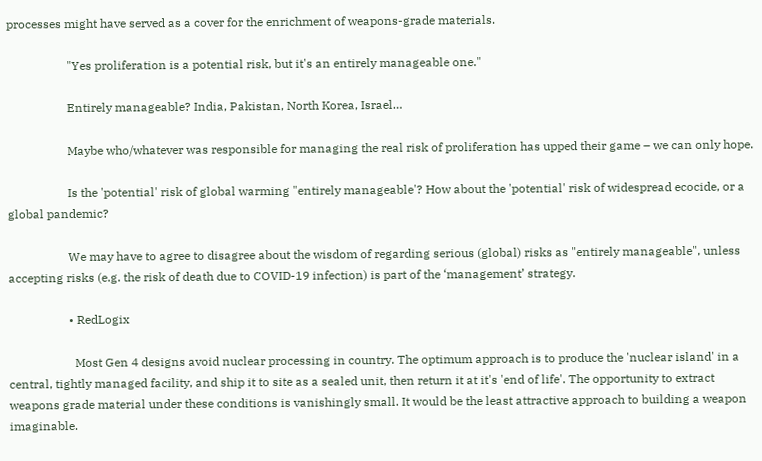processes might have served as a cover for the enrichment of weapons-grade materials.

                    "Yes proliferation is a potential risk, but it's an entirely manageable one."

                    Entirely manageable? India, Pakistan, North Korea, Israel…

                    Maybe who/whatever was responsible for managing the real risk of proliferation has upped their game – we can only hope.

                    Is the 'potential' risk of global warming "entirely manageable'? How about the 'potential' risk of widespread ecocide, or a global pandemic?

                    We may have to agree to disagree about the wisdom of regarding serious (global) risks as "entirely manageable", unless accepting risks (e.g. the risk of death due to COVID-19 infection) is part of the ‘management’ strategy.

                    • RedLogix

                      Most Gen 4 designs avoid nuclear processing in country. The optimum approach is to produce the 'nuclear island' in a central, tightly managed facility, and ship it to site as a sealed unit, then return it at it's 'end of life'. The opportunity to extract weapons grade material under these conditions is vanishingly small. It would be the least attractive approach to building a weapon imaginable.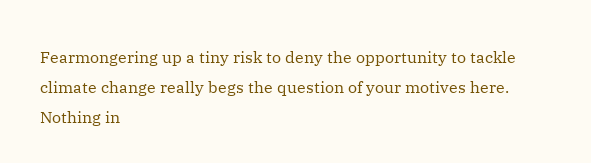Fearmongering up a tiny risk to deny the opportunity to tackle climate change really begs the question of your motives here. Nothing in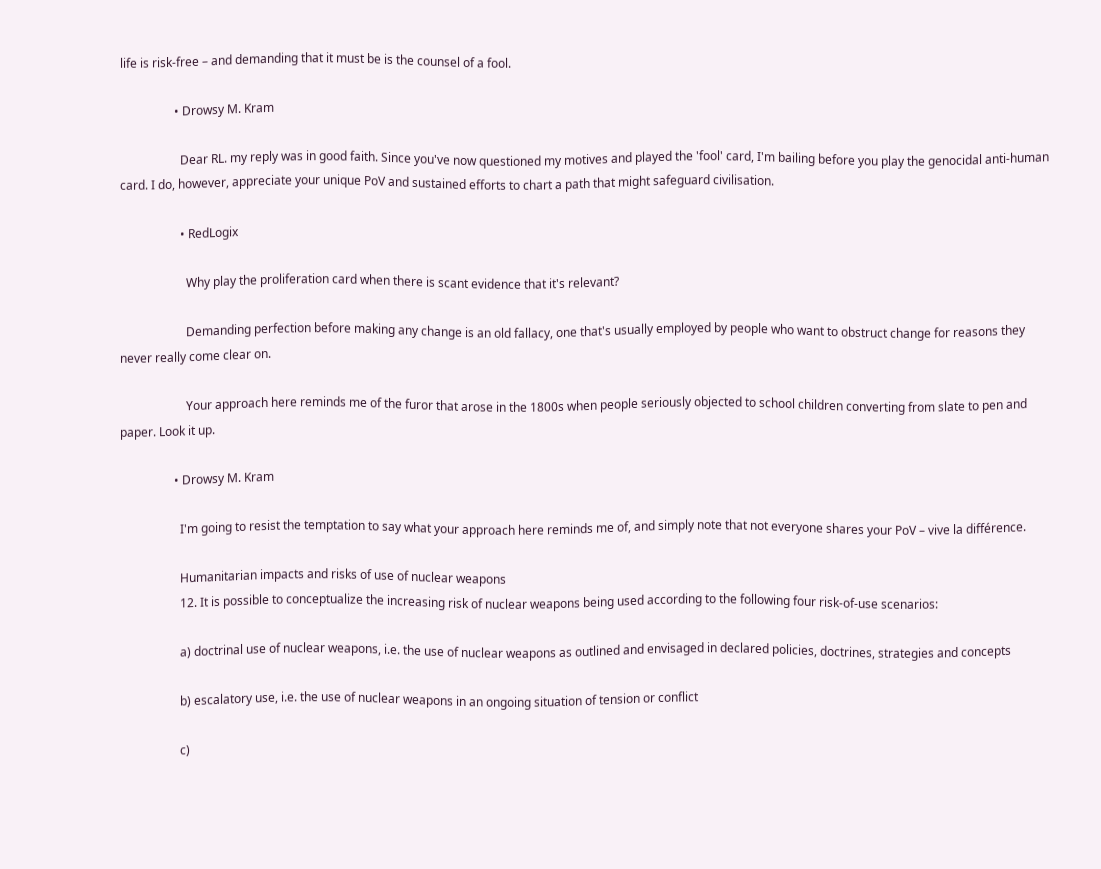life is risk-free – and demanding that it must be is the counsel of a fool.

                  • Drowsy M. Kram

                    Dear RL. my reply was in good faith. Since you've now questioned my motives and played the 'fool' card, I'm bailing before you play the genocidal anti-human card. I do, however, appreciate your unique PoV and sustained efforts to chart a path that might safeguard civilisation.

                    • RedLogix

                      Why play the proliferation card when there is scant evidence that it's relevant?

                      Demanding perfection before making any change is an old fallacy, one that's usually employed by people who want to obstruct change for reasons they never really come clear on.

                      Your approach here reminds me of the furor that arose in the 1800s when people seriously objected to school children converting from slate to pen and paper. Look it up.

                  • Drowsy M. Kram

                    I'm going to resist the temptation to say what your approach here reminds me of, and simply note that not everyone shares your PoV – vive la différence.

                    Humanitarian impacts and risks of use of nuclear weapons
                    12. It is possible to conceptualize the increasing risk of nuclear weapons being used according to the following four risk-of-use scenarios:

                    a) doctrinal use of nuclear weapons, i.e. the use of nuclear weapons as outlined and envisaged in declared policies, doctrines, strategies and concepts

                    b) escalatory use, i.e. the use of nuclear weapons in an ongoing situation of tension or conflict

                    c)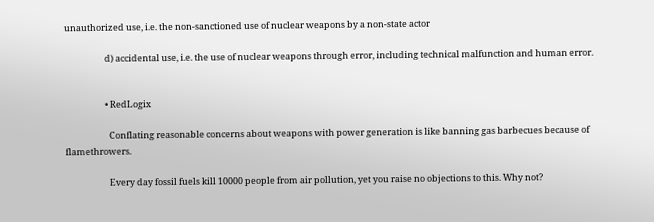unauthorized use, i.e. the non-sanctioned use of nuclear weapons by a non-state actor

                    d) accidental use, i.e. the use of nuclear weapons through error, including technical malfunction and human error.


                    • RedLogix

                      Conflating reasonable concerns about weapons with power generation is like banning gas barbecues because of flamethrowers.

                      Every day fossil fuels kill 10000 people from air pollution, yet you raise no objections to this. Why not?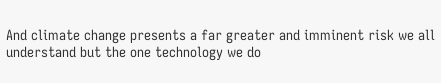And climate change presents a far greater and imminent risk we all understand but the one technology we do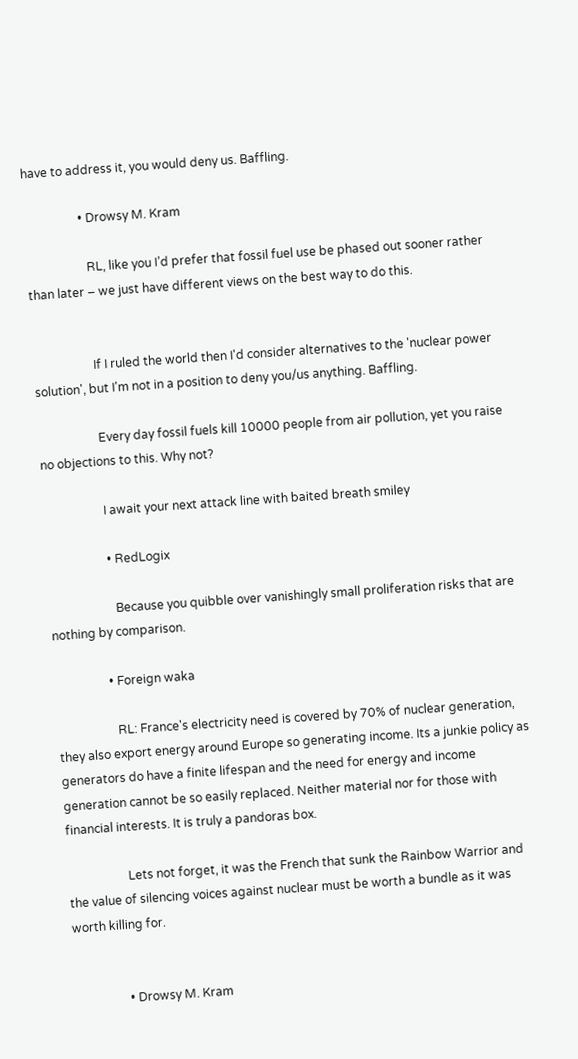have to address it, you would deny us. Baffling.

                  • Drowsy M. Kram

                    RL, like you I’d prefer that fossil fuel use be phased out sooner rather than later – we just have different views on the best way to do this.


                    If I ruled the world then I'd consider alternatives to the 'nuclear power solution', but I'm not in a position to deny you/us anything. Baffling.

                    Every day fossil fuels kill 10000 people from air pollution, yet you raise no objections to this. Why not?

                    I await your next attack line with baited breath smiley

                    • RedLogix

                      Because you quibble over vanishingly small proliferation risks that are nothing by comparison.

                  • Foreign waka

                    RL: France's electricity need is covered by 70% of nuclear generation, they also export energy around Europe so generating income. Its a junkie policy as generators do have a finite lifespan and the need for energy and income generation cannot be so easily replaced. Neither material nor for those with financial interests. It is truly a pandoras box.

                    Lets not forget, it was the French that sunk the Rainbow Warrior and the value of silencing voices against nuclear must be worth a bundle as it was worth killing for.


                  • Drowsy M. Kram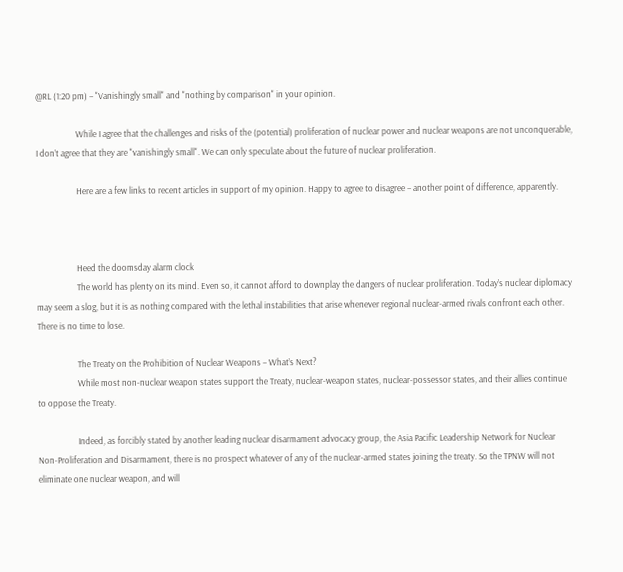@RL (1:20 pm) – "Vanishingly small" and "nothing by comparison" in your opinion.

                    While I agree that the challenges and risks of the (potential) proliferation of nuclear power and nuclear weapons are not unconquerable, I don’t agree that they are "vanishingly small". We can only speculate about the future of nuclear proliferation.

                    Here are a few links to recent articles in support of my opinion. Happy to agree to disagree – another point of difference, apparently.



                    Heed the doomsday alarm clock
                    The world has plenty on its mind. Even so, it cannot afford to downplay the dangers of nuclear proliferation. Today’s nuclear diplomacy may seem a slog, but it is as nothing compared with the lethal instabilities that arise whenever regional nuclear-armed rivals confront each other. There is no time to lose.

                    The Treaty on the Prohibition of Nuclear Weapons – What’s Next?
                    While most non-nuclear weapon states support the Treaty, nuclear-weapon states, nuclear-possessor states, and their allies continue to oppose the Treaty.

                    Indeed, as forcibly stated by another leading nuclear disarmament advocacy group, the Asia Pacific Leadership Network for Nuclear Non-Proliferation and Disarmament, there is no prospect whatever of any of the nuclear-armed states joining the treaty. So the TPNW will not eliminate one nuclear weapon, and will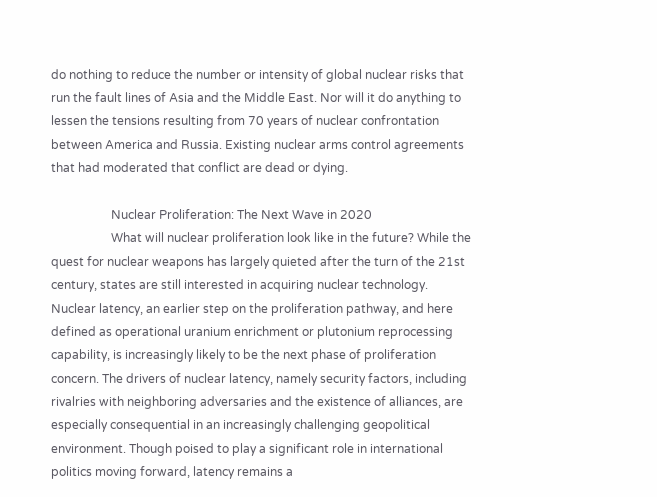do nothing to reduce the number or intensity of global nuclear risks that run the fault lines of Asia and the Middle East. Nor will it do anything to lessen the tensions resulting from 70 years of nuclear confrontation between America and Russia. Existing nuclear arms control agreements that had moderated that conflict are dead or dying.

                    Nuclear Proliferation: The Next Wave in 2020
                    What will nuclear proliferation look like in the future? While the quest for nuclear weapons has largely quieted after the turn of the 21st century, states are still interested in acquiring nuclear technology. Nuclear latency, an earlier step on the proliferation pathway, and here defined as operational uranium enrichment or plutonium reprocessing capability, is increasingly likely to be the next phase of proliferation concern. The drivers of nuclear latency, namely security factors, including rivalries with neighboring adversaries and the existence of alliances, are especially consequential in an increasingly challenging geopolitical environment. Though poised to play a significant role in international politics moving forward, latency remains a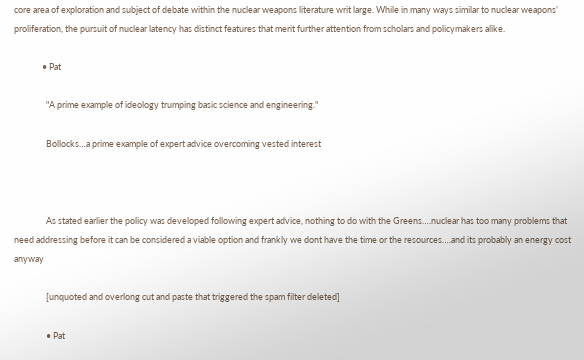core area of exploration and subject of debate within the nuclear weapons literature writ large. While in many ways similar to nuclear weapons’ proliferation, the pursuit of nuclear latency has distinct features that merit further attention from scholars and policymakers alike.

              • Pat

                "A prime example of ideology trumping basic science and engineering."

                Bollocks…a prime example of expert advice overcoming vested interest



                As stated earlier the policy was developed following expert advice, nothing to do with the Greens….nuclear has too many problems that need addressing before it can be considered a viable option and frankly we dont have the time or the resources….and its probably an energy cost anyway

                [unquoted and overlong cut and paste that triggered the spam filter deleted]

                • Pat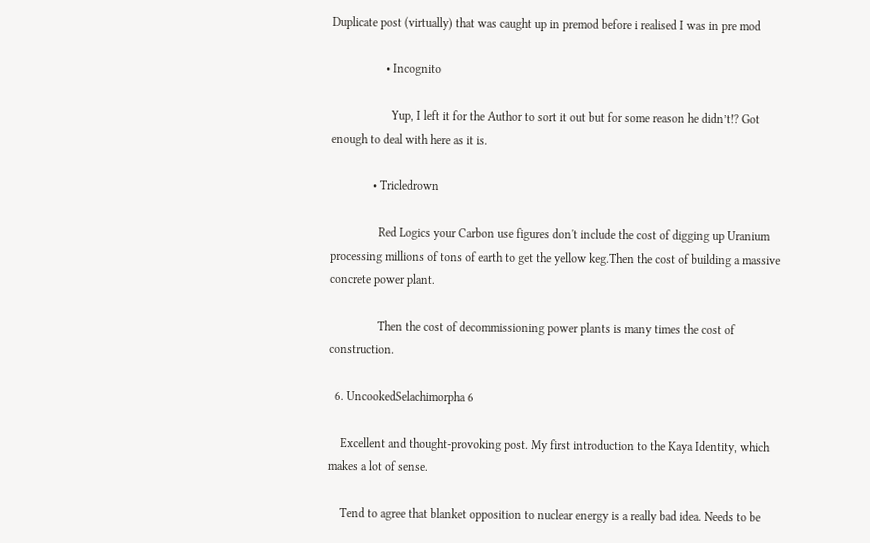Duplicate post (virtually) that was caught up in premod before i realised I was in pre mod

                  • Incognito

                    Yup, I left it for the Author to sort it out but for some reason he didn’t!? Got enough to deal with here as it is.

              • Tricledrown

                Red Logics your Carbon use figures don't include the cost of digging up Uranium processing millions of tons of earth to get the yellow keg.Then the cost of building a massive concrete power plant.

                Then the cost of decommissioning power plants is many times the cost of construction.

  6. UncookedSelachimorpha 6

    Excellent and thought-provoking post. My first introduction to the Kaya Identity, which makes a lot of sense.

    Tend to agree that blanket opposition to nuclear energy is a really bad idea. Needs to be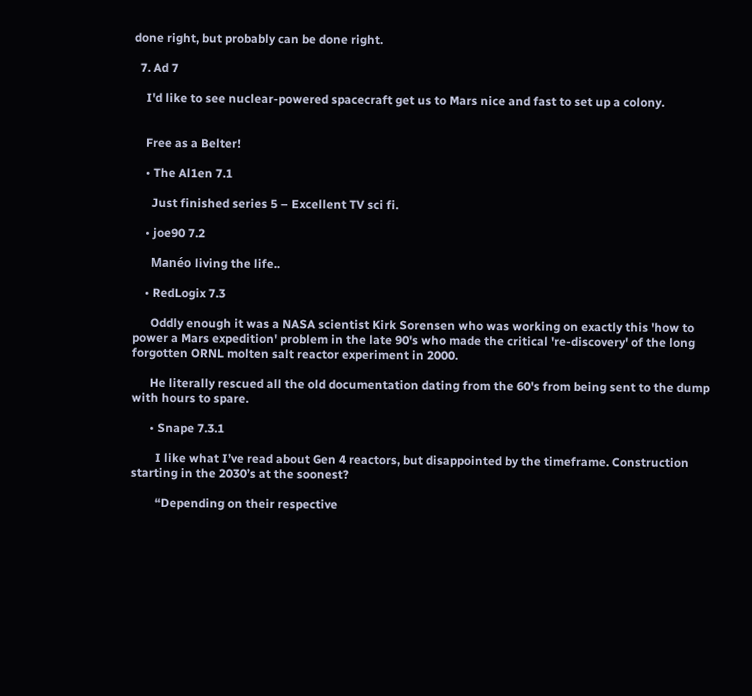done right, but probably can be done right.

  7. Ad 7

    I'd like to see nuclear-powered spacecraft get us to Mars nice and fast to set up a colony.


    Free as a Belter!

    • The Al1en 7.1

      Just finished series 5 – Excellent TV sci fi.

    • joe90 7.2

      Manéo living the life..

    • RedLogix 7.3

      Oddly enough it was a NASA scientist Kirk Sorensen who was working on exactly this 'how to power a Mars expedition' problem in the late 90's who made the critical 're-discovery' of the long forgotten ORNL molten salt reactor experiment in 2000.

      He literally rescued all the old documentation dating from the 60's from being sent to the dump with hours to spare.

      • Snape 7.3.1

        I like what I’ve read about Gen 4 reactors, but disappointed by the timeframe. Construction starting in the 2030’s at the soonest?

        “Depending on their respective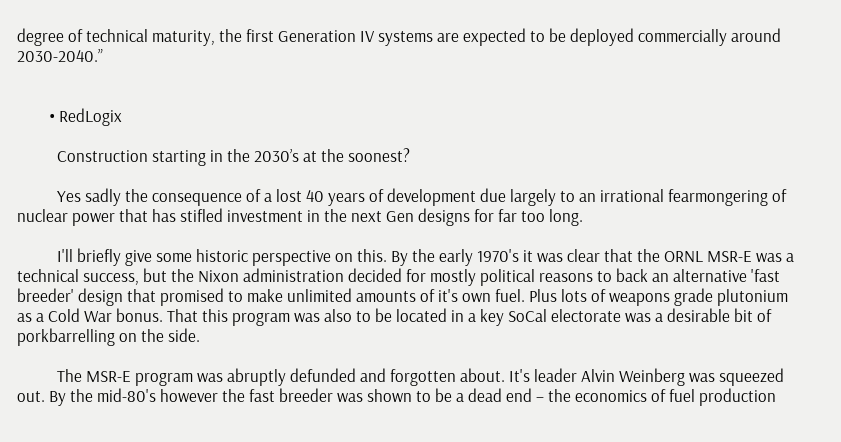degree of technical maturity, the first Generation IV systems are expected to be deployed commercially around 2030-2040.”


        • RedLogix

          Construction starting in the 2030’s at the soonest?

          Yes sadly the consequence of a lost 40 years of development due largely to an irrational fearmongering of nuclear power that has stifled investment in the next Gen designs for far too long.

          I'll briefly give some historic perspective on this. By the early 1970's it was clear that the ORNL MSR-E was a technical success, but the Nixon administration decided for mostly political reasons to back an alternative 'fast breeder' design that promised to make unlimited amounts of it's own fuel. Plus lots of weapons grade plutonium as a Cold War bonus. That this program was also to be located in a key SoCal electorate was a desirable bit of porkbarrelling on the side.

          The MSR-E program was abruptly defunded and forgotten about. It's leader Alvin Weinberg was squeezed out. By the mid-80's however the fast breeder was shown to be a dead end – the economics of fuel production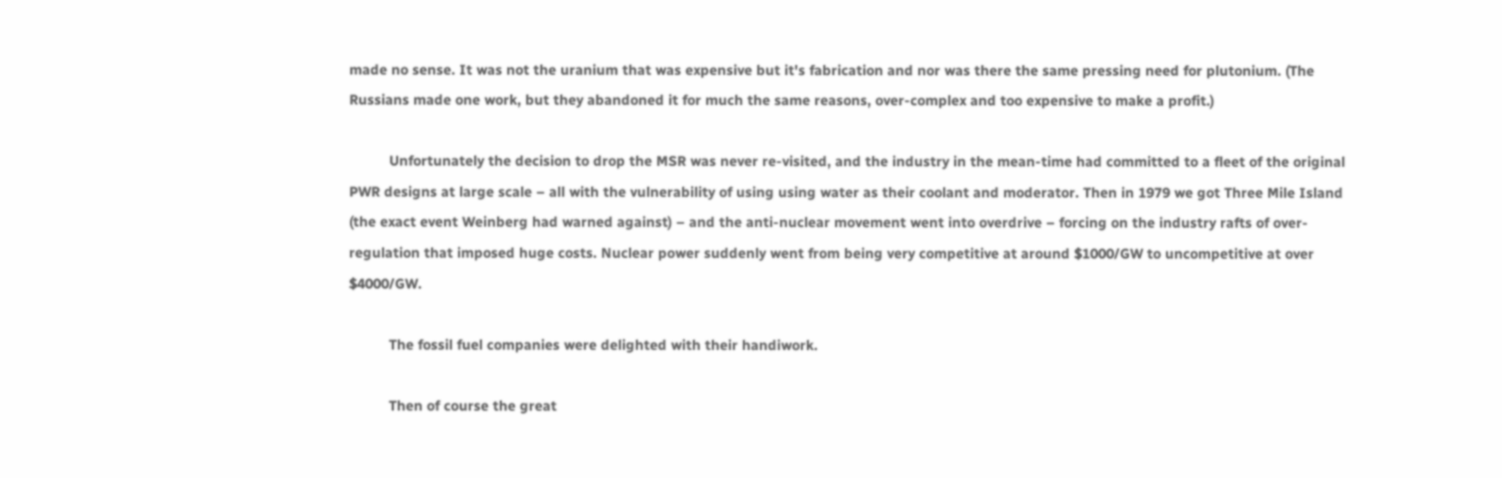made no sense. It was not the uranium that was expensive but it's fabrication and nor was there the same pressing need for plutonium. (The Russians made one work, but they abandoned it for much the same reasons, over-complex and too expensive to make a profit.)

          Unfortunately the decision to drop the MSR was never re-visited, and the industry in the mean-time had committed to a fleet of the original PWR designs at large scale – all with the vulnerability of using using water as their coolant and moderator. Then in 1979 we got Three Mile Island (the exact event Weinberg had warned against) – and the anti-nuclear movement went into overdrive – forcing on the industry rafts of over-regulation that imposed huge costs. Nuclear power suddenly went from being very competitive at around $1000/GW to uncompetitive at over $4000/GW.

          The fossil fuel companies were delighted with their handiwork.

          Then of course the great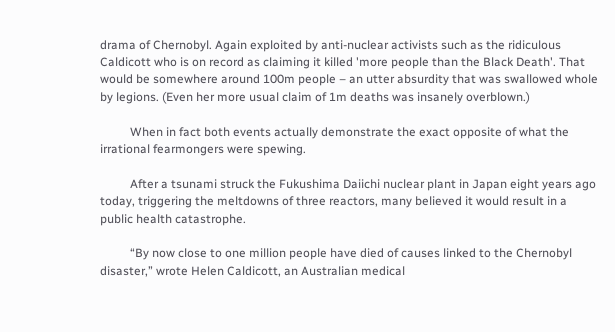drama of Chernobyl. Again exploited by anti-nuclear activists such as the ridiculous Caldicott who is on record as claiming it killed 'more people than the Black Death'. That would be somewhere around 100m people – an utter absurdity that was swallowed whole by legions. (Even her more usual claim of 1m deaths was insanely overblown.)

          When in fact both events actually demonstrate the exact opposite of what the irrational fearmongers were spewing.

          After a tsunami struck the Fukushima Daiichi nuclear plant in Japan eight years ago today, triggering the meltdowns of three reactors, many believed it would result in a public health catastrophe.

          “By now close to one million people have died of causes linked to the Chernobyl disaster,” wrote Helen Caldicott, an Australian medical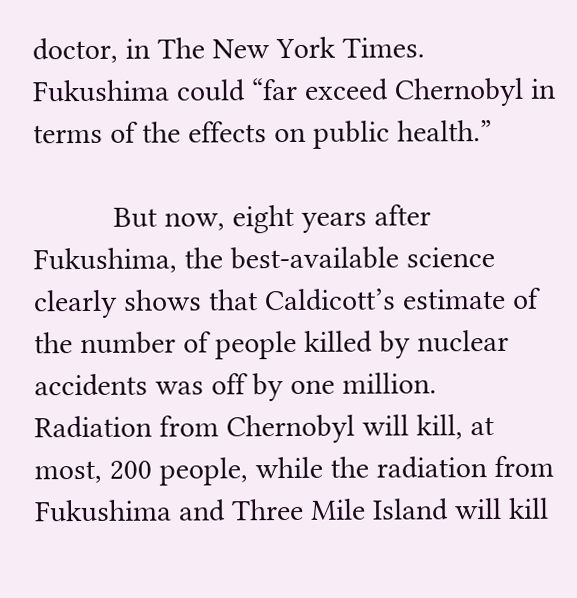doctor, in The New York Times. Fukushima could “far exceed Chernobyl in terms of the effects on public health.”

          But now, eight years after Fukushima, the best-available science clearly shows that Caldicott’s estimate of the number of people killed by nuclear accidents was off by one million. Radiation from Chernobyl will kill, at most, 200 people, while the radiation from Fukushima and Three Mile Island will kill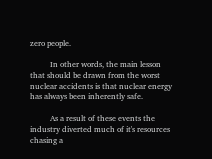zero people.

          In other words, the main lesson that should be drawn from the worst nuclear accidents is that nuclear energy has always been inherently safe.

          As a result of these events the industry diverted much of it's resources chasing a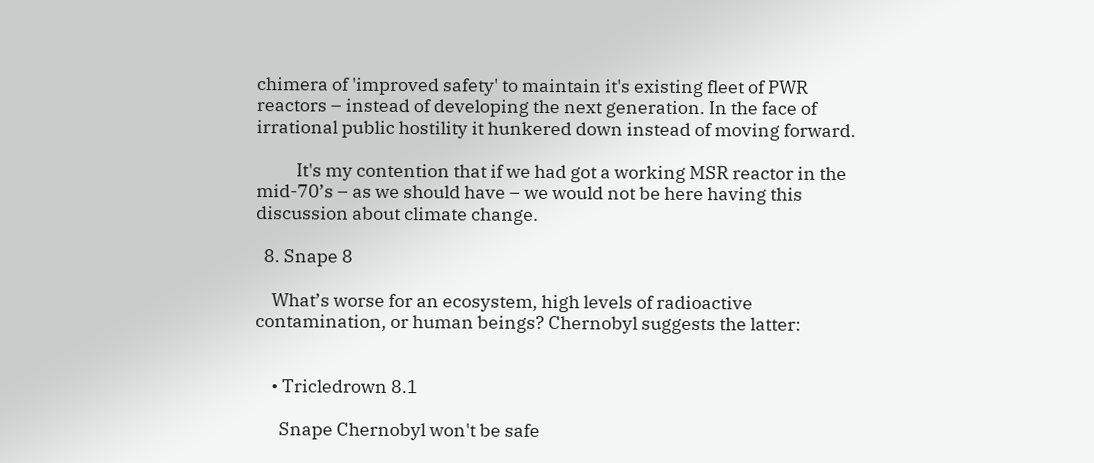chimera of 'improved safety' to maintain it's existing fleet of PWR reactors – instead of developing the next generation. In the face of irrational public hostility it hunkered down instead of moving forward.

          It's my contention that if we had got a working MSR reactor in the mid-70’s – as we should have – we would not be here having this discussion about climate change.

  8. Snape 8

    What’s worse for an ecosystem, high levels of radioactive contamination, or human beings? Chernobyl suggests the latter:


    • Tricledrown 8.1

      Snape Chernobyl won't be safe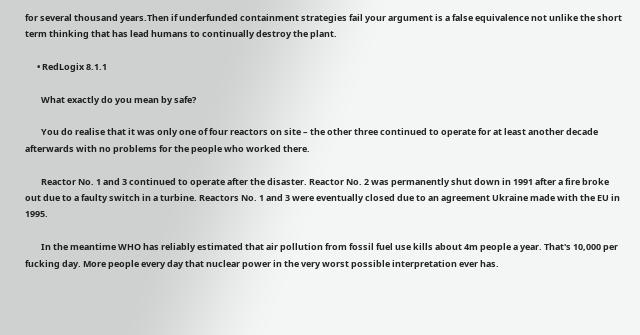for several thousand years.Then if underfunded containment strategies fail your argument is a false equivalence not unlike the short term thinking that has lead humans to continually destroy the plant.

      • RedLogix 8.1.1

        What exactly do you mean by safe?

        You do realise that it was only one of four reactors on site – the other three continued to operate for at least another decade afterwards with no problems for the people who worked there.

        Reactor No. 1 and 3 continued to operate after the disaster. Reactor No. 2 was permanently shut down in 1991 after a fire broke out due to a faulty switch in a turbine. Reactors No. 1 and 3 were eventually closed due to an agreement Ukraine made with the EU in 1995.

        In the meantime WHO has reliably estimated that air pollution from fossil fuel use kills about 4m people a year. That's 10,000 per fucking day. More people every day that nuclear power in the very worst possible interpretation ever has.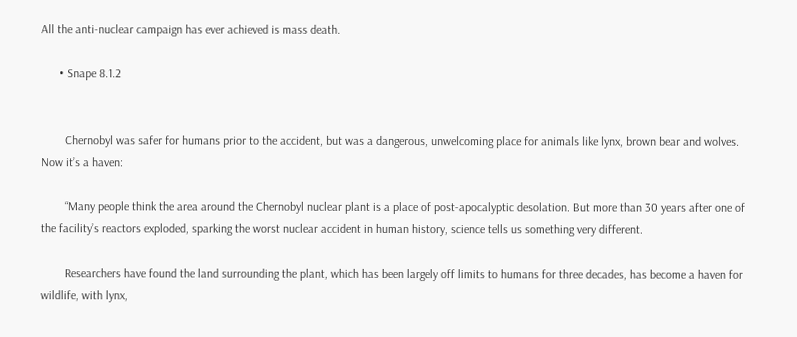All the anti-nuclear campaign has ever achieved is mass death.

      • Snape 8.1.2


        Chernobyl was safer for humans prior to the accident, but was a dangerous, unwelcoming place for animals like lynx, brown bear and wolves. Now it’s a haven:

        “Many people think the area around the Chernobyl nuclear plant is a place of post-apocalyptic desolation. But more than 30 years after one of the facility’s reactors exploded, sparking the worst nuclear accident in human history, science tells us something very different.

        Researchers have found the land surrounding the plant, which has been largely off limits to humans for three decades, has become a haven for wildlife, with lynx,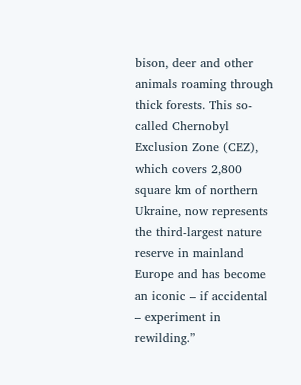bison, deer and other animals roaming through thick forests. This so-called Chernobyl Exclusion Zone (CEZ), which covers 2,800 square km of northern Ukraine, now represents the third-largest nature reserve in mainland Europe and has become an iconic – if accidental – experiment in rewilding.”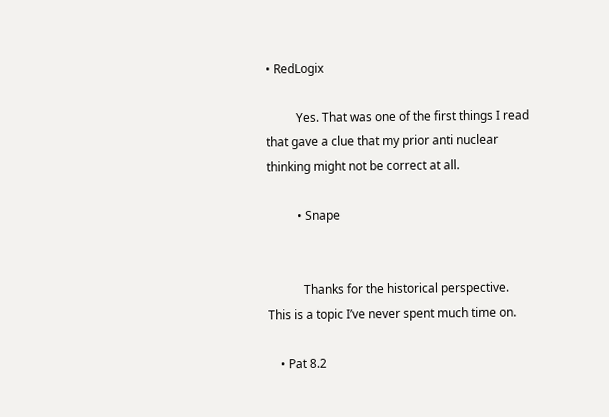• RedLogix

          Yes. That was one of the first things I read that gave a clue that my prior anti nuclear thinking might not be correct at all.

          • Snape


            Thanks for the historical perspective. This is a topic I’ve never spent much time on.

    • Pat 8.2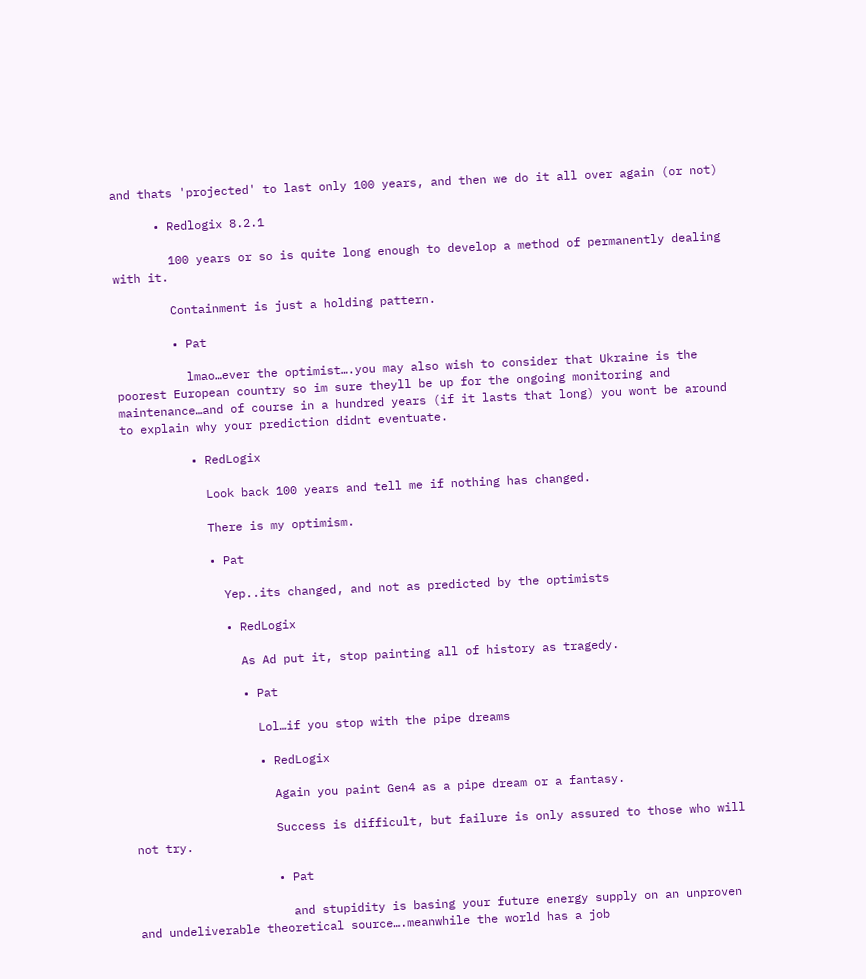and thats 'projected' to last only 100 years, and then we do it all over again (or not)

      • Redlogix 8.2.1

        100 years or so is quite long enough to develop a method of permanently dealing with it.

        Containment is just a holding pattern.

        • Pat

          lmao…ever the optimist….you may also wish to consider that Ukraine is the poorest European country so im sure theyll be up for the ongoing monitoring and maintenance…and of course in a hundred years (if it lasts that long) you wont be around to explain why your prediction didnt eventuate.

          • RedLogix

            Look back 100 years and tell me if nothing has changed.

            There is my optimism.

            • Pat

              Yep..its changed, and not as predicted by the optimists

              • RedLogix

                As Ad put it, stop painting all of history as tragedy.

                • Pat

                  Lol…if you stop with the pipe dreams

                  • RedLogix

                    Again you paint Gen4 as a pipe dream or a fantasy.

                    Success is difficult, but failure is only assured to those who will not try.

                    • Pat

                      and stupidity is basing your future energy supply on an unproven and undeliverable theoretical source….meanwhile the world has a job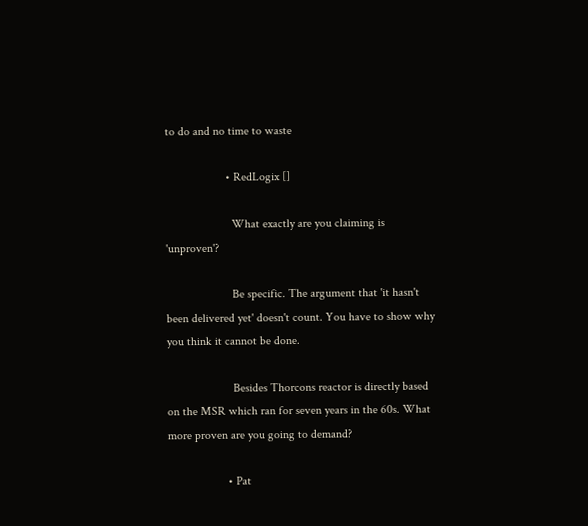to do and no time to waste

                    • RedLogix []

                      What exactly are you claiming is 'unproven'?

                      Be specific. The argument that 'it hasn't been delivered yet' doesn't count. You have to show why you think it cannot be done.

                      Besides Thorcons reactor is directly based on the MSR which ran for seven years in the 60s. What more proven are you going to demand?

                    • Pat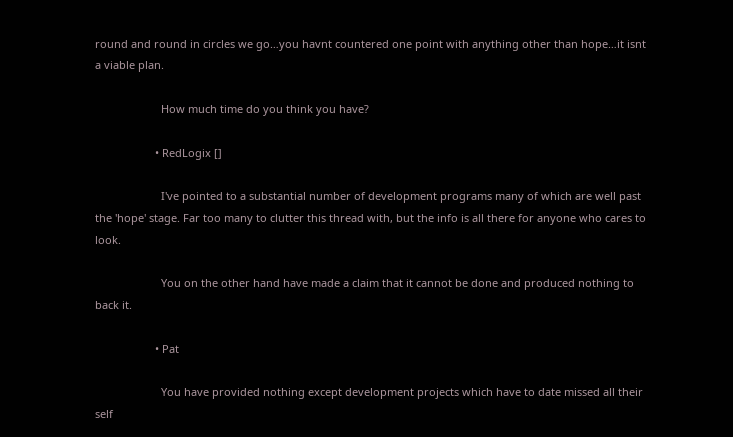round and round in circles we go…you havnt countered one point with anything other than hope…it isnt a viable plan.

                      How much time do you think you have?

                    • RedLogix []

                      I've pointed to a substantial number of development programs many of which are well past the 'hope' stage. Far too many to clutter this thread with, but the info is all there for anyone who cares to look.

                      You on the other hand have made a claim that it cannot be done and produced nothing to back it.

                    • Pat

                      You have provided nothing except development projects which have to date missed all their self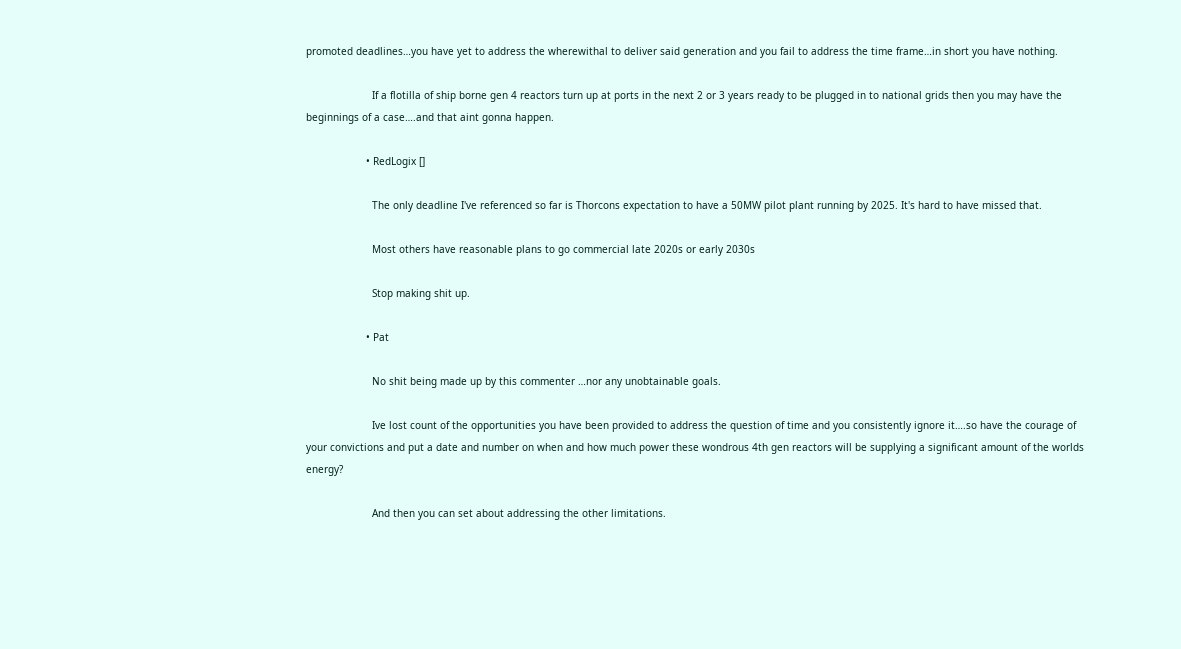promoted deadlines…you have yet to address the wherewithal to deliver said generation and you fail to address the time frame…in short you have nothing.

                      If a flotilla of ship borne gen 4 reactors turn up at ports in the next 2 or 3 years ready to be plugged in to national grids then you may have the beginnings of a case….and that aint gonna happen.

                    • RedLogix []

                      The only deadline I've referenced so far is Thorcons expectation to have a 50MW pilot plant running by 2025. It's hard to have missed that.

                      Most others have reasonable plans to go commercial late 2020s or early 2030s

                      Stop making shit up.

                    • Pat

                      No shit being made up by this commenter …nor any unobtainable goals.

                      Ive lost count of the opportunities you have been provided to address the question of time and you consistently ignore it….so have the courage of your convictions and put a date and number on when and how much power these wondrous 4th gen reactors will be supplying a significant amount of the worlds energy?

                      And then you can set about addressing the other limitations.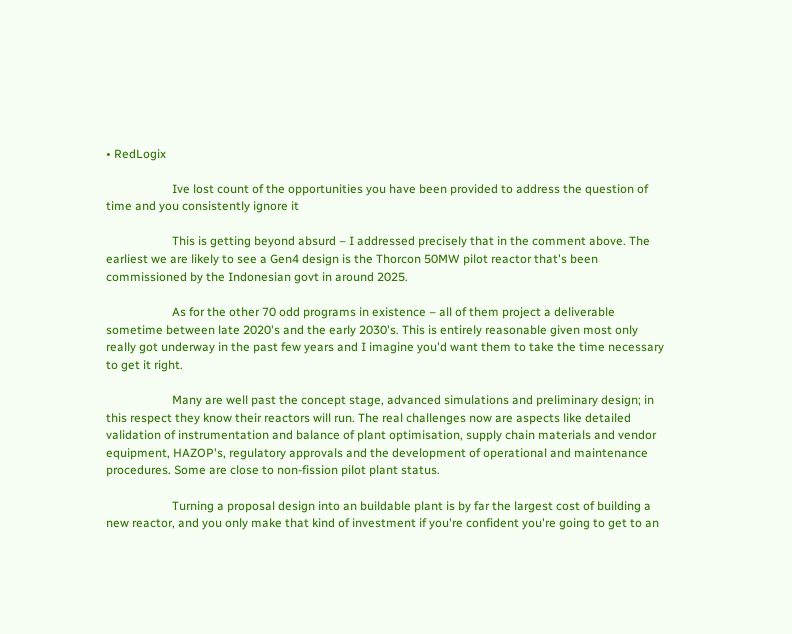• RedLogix

                      Ive lost count of the opportunities you have been provided to address the question of time and you consistently ignore it

                      This is getting beyond absurd – I addressed precisely that in the comment above. The earliest we are likely to see a Gen4 design is the Thorcon 50MW pilot reactor that's been commissioned by the Indonesian govt in around 2025.

                      As for the other 70 odd programs in existence – all of them project a deliverable sometime between late 2020's and the early 2030's. This is entirely reasonable given most only really got underway in the past few years and I imagine you'd want them to take the time necessary to get it right.

                      Many are well past the concept stage, advanced simulations and preliminary design; in this respect they know their reactors will run. The real challenges now are aspects like detailed validation of instrumentation and balance of plant optimisation, supply chain materials and vendor equipment, HAZOP's, regulatory approvals and the development of operational and maintenance procedures. Some are close to non-fission pilot plant status.

                      Turning a proposal design into an buildable plant is by far the largest cost of building a new reactor, and you only make that kind of investment if you're confident you're going to get to an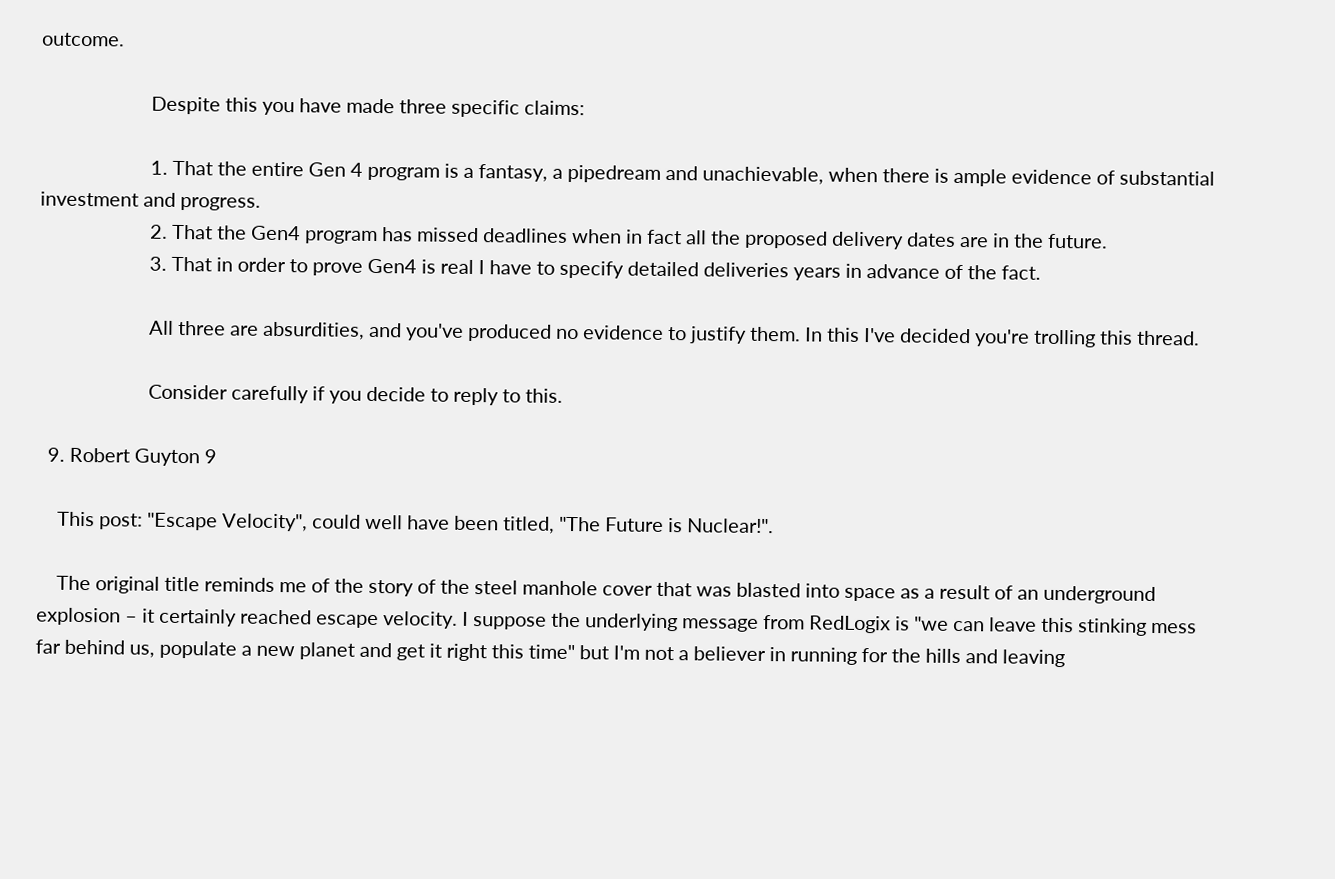outcome.

                      Despite this you have made three specific claims:

                      1. That the entire Gen 4 program is a fantasy, a pipedream and unachievable, when there is ample evidence of substantial investment and progress.
                      2. That the Gen4 program has missed deadlines when in fact all the proposed delivery dates are in the future.
                      3. That in order to prove Gen4 is real I have to specify detailed deliveries years in advance of the fact.

                      All three are absurdities, and you've produced no evidence to justify them. In this I've decided you're trolling this thread.

                      Consider carefully if you decide to reply to this.

  9. Robert Guyton 9

    This post: "Escape Velocity", could well have been titled, "The Future is Nuclear!".

    The original title reminds me of the story of the steel manhole cover that was blasted into space as a result of an underground explosion – it certainly reached escape velocity. I suppose the underlying message from RedLogix is "we can leave this stinking mess far behind us, populate a new planet and get it right this time" but I'm not a believer in running for the hills and leaving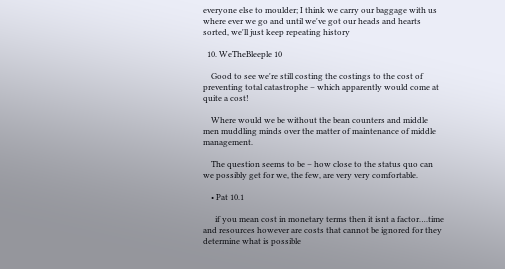everyone else to moulder; I think we carry our baggage with us where ever we go and until we've got our heads and hearts sorted, we'll just keep repeating history

  10. WeTheBleeple 10

    Good to see we're still costing the costings to the cost of preventing total catastrophe – which apparently would come at quite a cost!

    Where would we be without the bean counters and middle men muddling minds over the matter of maintenance of middle management.

    The question seems to be – how close to the status quo can we possibly get for we, the few, are very very comfortable.

    • Pat 10.1

      if you mean cost in monetary terms then it isnt a factor….time and resources however are costs that cannot be ignored for they determine what is possible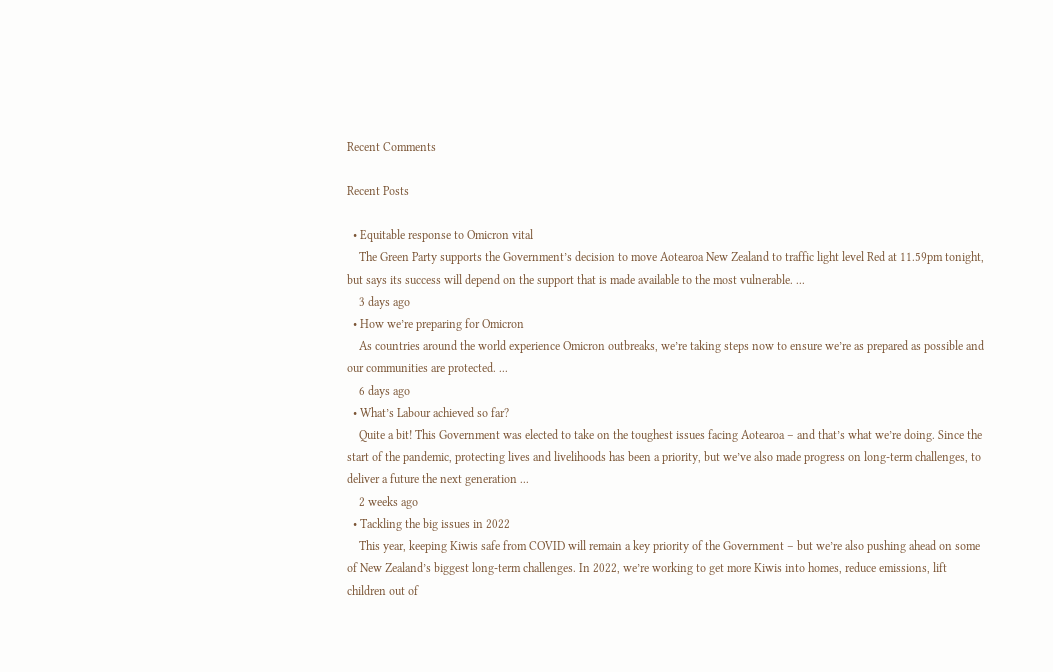Recent Comments

Recent Posts

  • Equitable response to Omicron vital
    The Green Party supports the Government’s decision to move Aotearoa New Zealand to traffic light level Red at 11.59pm tonight, but says its success will depend on the support that is made available to the most vulnerable. ...
    3 days ago
  • How we’re preparing for Omicron
    As countries around the world experience Omicron outbreaks, we’re taking steps now to ensure we’re as prepared as possible and our communities are protected. ...
    6 days ago
  • What’s Labour achieved so far?
    Quite a bit! This Government was elected to take on the toughest issues facing Aotearoa – and that’s what we’re doing. Since the start of the pandemic, protecting lives and livelihoods has been a priority, but we’ve also made progress on long-term challenges, to deliver a future the next generation ...
    2 weeks ago
  • Tackling the big issues in 2022
    This year, keeping Kiwis safe from COVID will remain a key priority of the Government – but we’re also pushing ahead on some of New Zealand’s biggest long-term challenges. In 2022, we’re working to get more Kiwis into homes, reduce emissions, lift children out of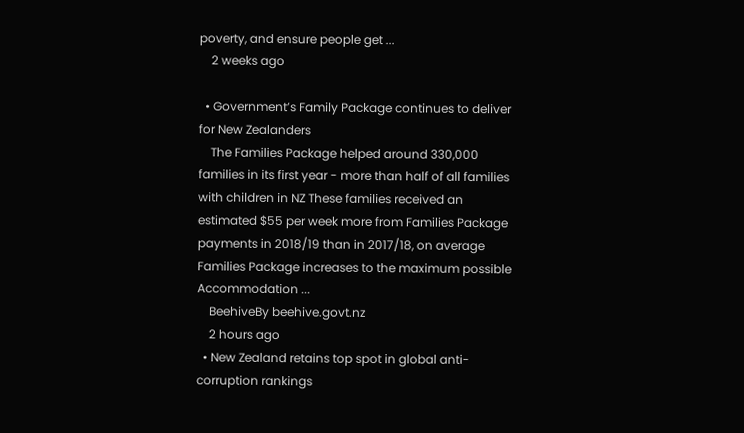poverty, and ensure people get ...
    2 weeks ago

  • Government’s Family Package continues to deliver for New Zealanders
    The Families Package helped around 330,000 families in its first year - more than half of all families with children in NZ These families received an estimated $55 per week more from Families Package payments in 2018/19 than in 2017/18, on average Families Package increases to the maximum possible Accommodation ...
    BeehiveBy beehive.govt.nz
    2 hours ago
  • New Zealand retains top spot in global anti-corruption rankings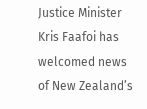Justice Minister Kris Faafoi has welcomed news of New Zealand’s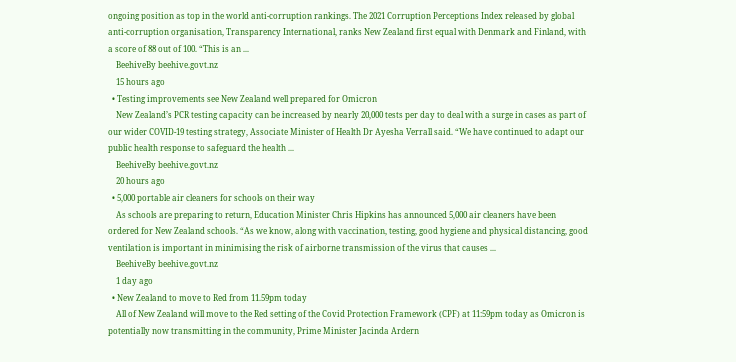ongoing position as top in the world anti-corruption rankings. The 2021 Corruption Perceptions Index released by global anti-corruption organisation, Transparency International, ranks New Zealand first equal with Denmark and Finland, with a score of 88 out of 100. “This is an ...
    BeehiveBy beehive.govt.nz
    15 hours ago
  • Testing improvements see New Zealand well prepared for Omicron
    New Zealand’s PCR testing capacity can be increased by nearly 20,000 tests per day to deal with a surge in cases as part of our wider COVID-19 testing strategy, Associate Minister of Health Dr Ayesha Verrall said. “We have continued to adapt our public health response to safeguard the health ...
    BeehiveBy beehive.govt.nz
    20 hours ago
  • 5,000 portable air cleaners for schools on their way
    As schools are preparing to return, Education Minister Chris Hipkins has announced 5,000 air cleaners have been ordered for New Zealand schools. “As we know, along with vaccination, testing, good hygiene and physical distancing, good ventilation is important in minimising the risk of airborne transmission of the virus that causes ...
    BeehiveBy beehive.govt.nz
    1 day ago
  • New Zealand to move to Red from 11.59pm today
    All of New Zealand will move to the Red setting of the Covid Protection Framework (CPF) at 11:59pm today as Omicron is potentially now transmitting in the community, Prime Minister Jacinda Ardern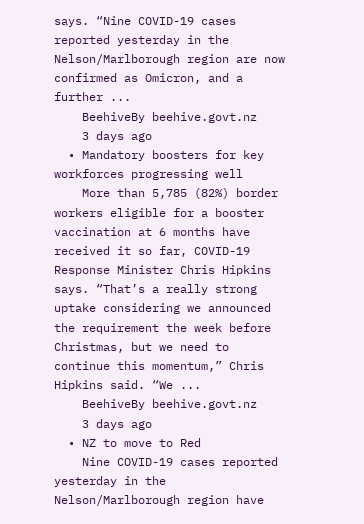says. “Nine COVID-19 cases reported yesterday in the Nelson/Marlborough region are now confirmed as Omicron, and a further ...
    BeehiveBy beehive.govt.nz
    3 days ago
  • Mandatory boosters for key workforces progressing well
    More than 5,785 (82%) border workers eligible for a booster vaccination at 6 months have received it so far, COVID-19 Response Minister Chris Hipkins says. “That’s a really strong uptake considering we announced the requirement the week before Christmas, but we need to continue this momentum,” Chris Hipkins said. “We ...
    BeehiveBy beehive.govt.nz
    3 days ago
  • NZ to move to Red
    Nine COVID-19 cases reported yesterday in the Nelson/Marlborough region have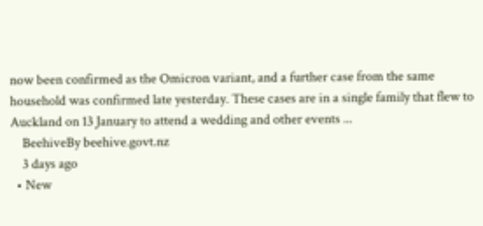now been confirmed as the Omicron variant, and a further case from the same household was confirmed late yesterday. These cases are in a single family that flew to Auckland on 13 January to attend a wedding and other events ...
    BeehiveBy beehive.govt.nz
    3 days ago
  • New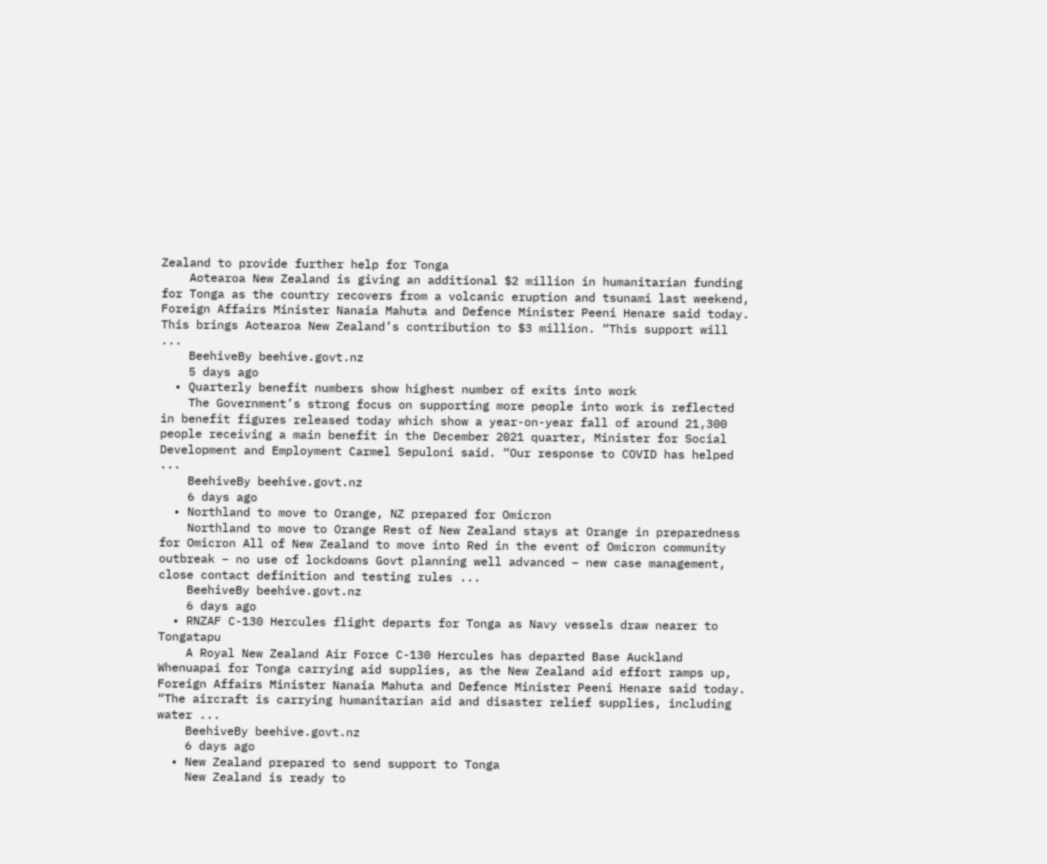Zealand to provide further help for Tonga
    Aotearoa New Zealand is giving an additional $2 million in humanitarian funding for Tonga as the country recovers from a volcanic eruption and tsunami last weekend, Foreign Affairs Minister Nanaia Mahuta and Defence Minister Peeni Henare said today. This brings Aotearoa New Zealand’s contribution to $3 million. “This support will ...
    BeehiveBy beehive.govt.nz
    5 days ago
  • Quarterly benefit numbers show highest number of exits into work
    The Government’s strong focus on supporting more people into work is reflected in benefit figures released today which show a year-on-year fall of around 21,300 people receiving a main benefit in the December 2021 quarter, Minister for Social Development and Employment Carmel Sepuloni said. “Our response to COVID has helped ...
    BeehiveBy beehive.govt.nz
    6 days ago
  • Northland to move to Orange, NZ prepared for Omicron
    Northland to move to Orange Rest of New Zealand stays at Orange in preparedness for Omicron All of New Zealand to move into Red in the event of Omicron community outbreak – no use of lockdowns Govt planning well advanced – new case management, close contact definition and testing rules ...
    BeehiveBy beehive.govt.nz
    6 days ago
  • RNZAF C-130 Hercules flight departs for Tonga as Navy vessels draw nearer to Tongatapu
    A Royal New Zealand Air Force C-130 Hercules has departed Base Auckland Whenuapai for Tonga carrying aid supplies, as the New Zealand aid effort ramps up, Foreign Affairs Minister Nanaia Mahuta and Defence Minister Peeni Henare said today. “The aircraft is carrying humanitarian aid and disaster relief supplies, including water ...
    BeehiveBy beehive.govt.nz
    6 days ago
  • New Zealand prepared to send support to Tonga
    New Zealand is ready to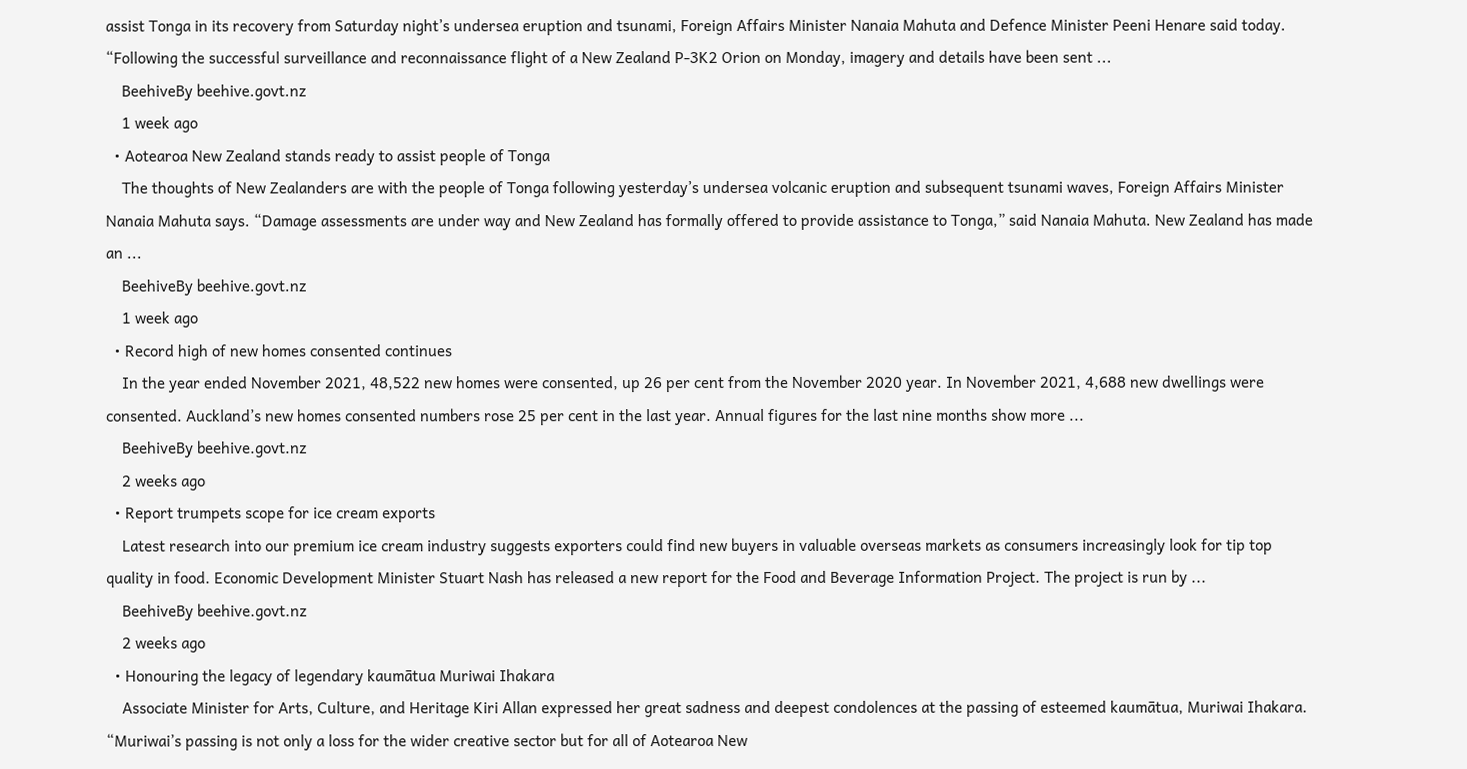assist Tonga in its recovery from Saturday night’s undersea eruption and tsunami, Foreign Affairs Minister Nanaia Mahuta and Defence Minister Peeni Henare said today. “Following the successful surveillance and reconnaissance flight of a New Zealand P-3K2 Orion on Monday, imagery and details have been sent ...
    BeehiveBy beehive.govt.nz
    1 week ago
  • Aotearoa New Zealand stands ready to assist people of Tonga
    The thoughts of New Zealanders are with the people of Tonga following yesterday’s undersea volcanic eruption and subsequent tsunami waves, Foreign Affairs Minister Nanaia Mahuta says. “Damage assessments are under way and New Zealand has formally offered to provide assistance to Tonga,” said Nanaia Mahuta. New Zealand has made an ...
    BeehiveBy beehive.govt.nz
    1 week ago
  • Record high of new homes consented continues
    In the year ended November 2021, 48,522 new homes were consented, up 26 per cent from the November 2020 year. In November 2021, 4,688 new dwellings were consented. Auckland’s new homes consented numbers rose 25 per cent in the last year. Annual figures for the last nine months show more ...
    BeehiveBy beehive.govt.nz
    2 weeks ago
  • Report trumpets scope for ice cream exports
    Latest research into our premium ice cream industry suggests exporters could find new buyers in valuable overseas markets as consumers increasingly look for tip top quality in food. Economic Development Minister Stuart Nash has released a new report for the Food and Beverage Information Project. The project is run by ...
    BeehiveBy beehive.govt.nz
    2 weeks ago
  • Honouring the legacy of legendary kaumātua Muriwai Ihakara
    Associate Minister for Arts, Culture, and Heritage Kiri Allan expressed her great sadness and deepest condolences at the passing of esteemed kaumātua, Muriwai Ihakara. “Muriwai’s passing is not only a loss for the wider creative sector but for all of Aotearoa New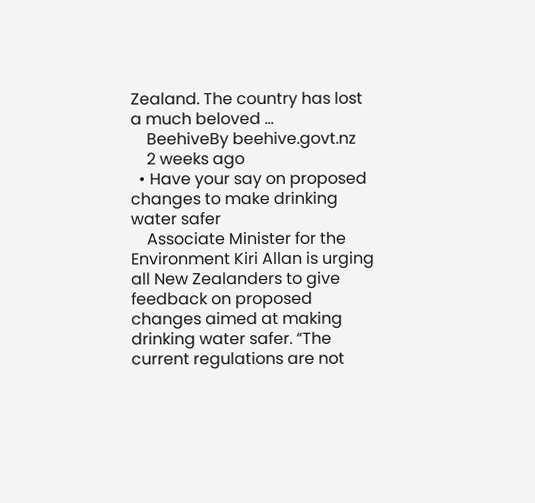Zealand. The country has lost a much beloved ...
    BeehiveBy beehive.govt.nz
    2 weeks ago
  • Have your say on proposed changes to make drinking water safer
    Associate Minister for the Environment Kiri Allan is urging all New Zealanders to give feedback on proposed changes aimed at making drinking water safer. “The current regulations are not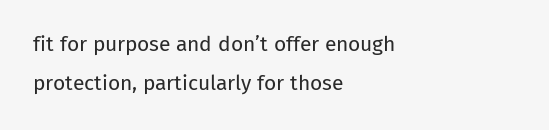fit for purpose and don’t offer enough protection, particularly for those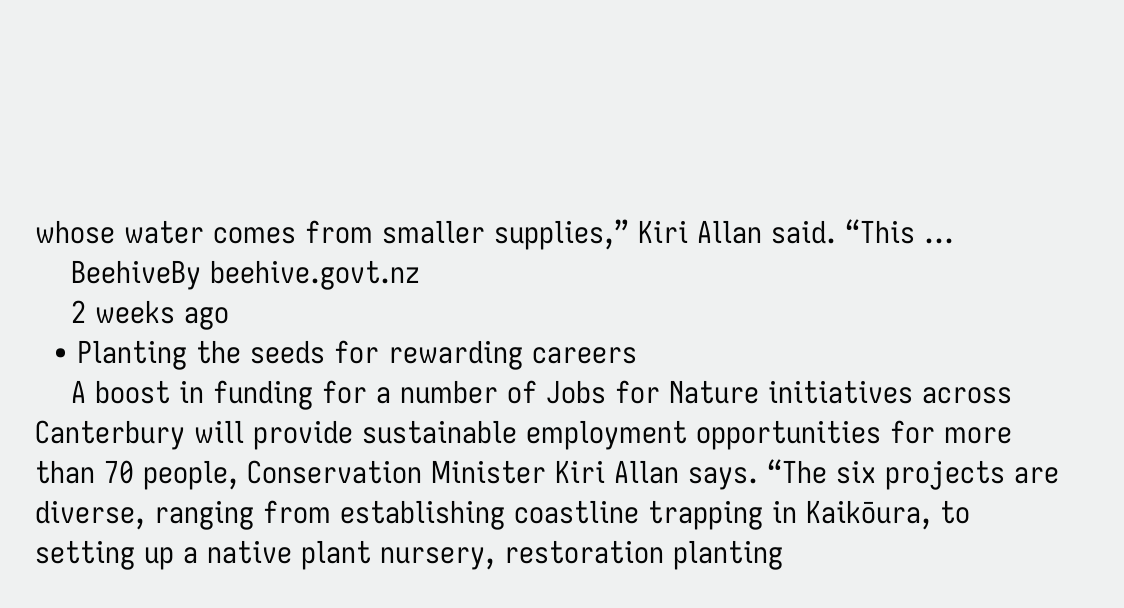whose water comes from smaller supplies,” Kiri Allan said. “This ...
    BeehiveBy beehive.govt.nz
    2 weeks ago
  • Planting the seeds for rewarding careers
    A boost in funding for a number of Jobs for Nature initiatives across Canterbury will provide sustainable employment opportunities for more than 70 people, Conservation Minister Kiri Allan says. “The six projects are diverse, ranging from establishing coastline trapping in Kaikōura, to setting up a native plant nursery, restoration planting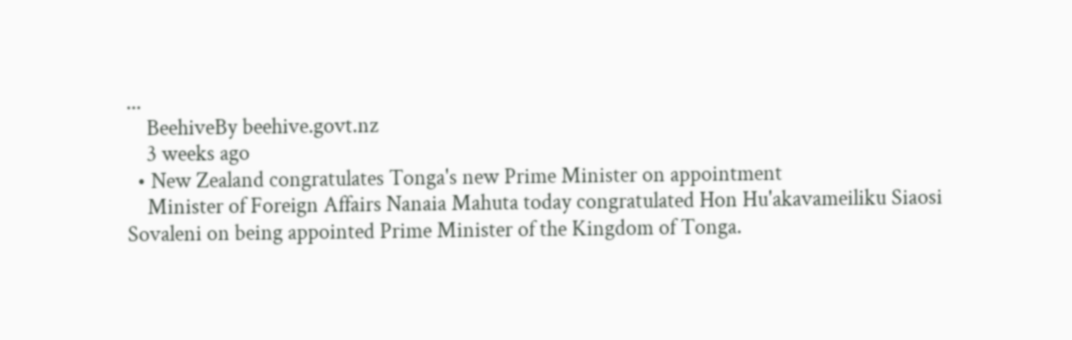...
    BeehiveBy beehive.govt.nz
    3 weeks ago
  • New Zealand congratulates Tonga's new Prime Minister on appointment
    Minister of Foreign Affairs Nanaia Mahuta today congratulated Hon Hu'akavameiliku Siaosi Sovaleni on being appointed Prime Minister of the Kingdom of Tonga.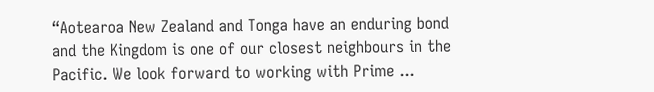“Aotearoa New Zealand and Tonga have an enduring bond and the Kingdom is one of our closest neighbours in the Pacific. We look forward to working with Prime ...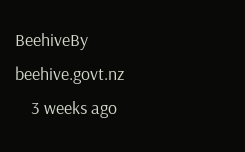BeehiveBy beehive.govt.nz
    3 weeks ago